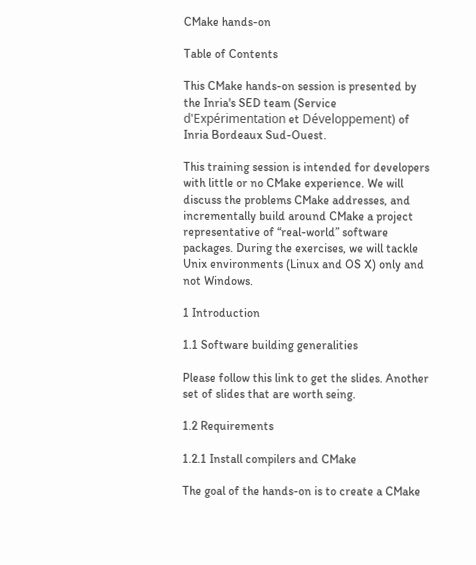CMake hands-on

Table of Contents

This CMake hands-on session is presented by the Inria's SED team (Service d'Expérimentation et Développement) of Inria Bordeaux Sud-Ouest.

This training session is intended for developers with little or no CMake experience. We will discuss the problems CMake addresses, and incrementally build around CMake a project representative of “real-world” software packages. During the exercises, we will tackle Unix environments (Linux and OS X) only and not Windows.

1 Introduction

1.1 Software building generalities

Please follow this link to get the slides. Another set of slides that are worth seing.

1.2 Requirements

1.2.1 Install compilers and CMake

The goal of the hands-on is to create a CMake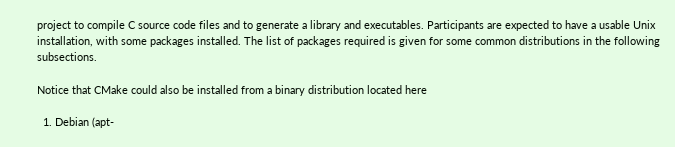project to compile C source code files and to generate a library and executables. Participants are expected to have a usable Unix installation, with some packages installed. The list of packages required is given for some common distributions in the following subsections.

Notice that CMake could also be installed from a binary distribution located here

  1. Debian (apt-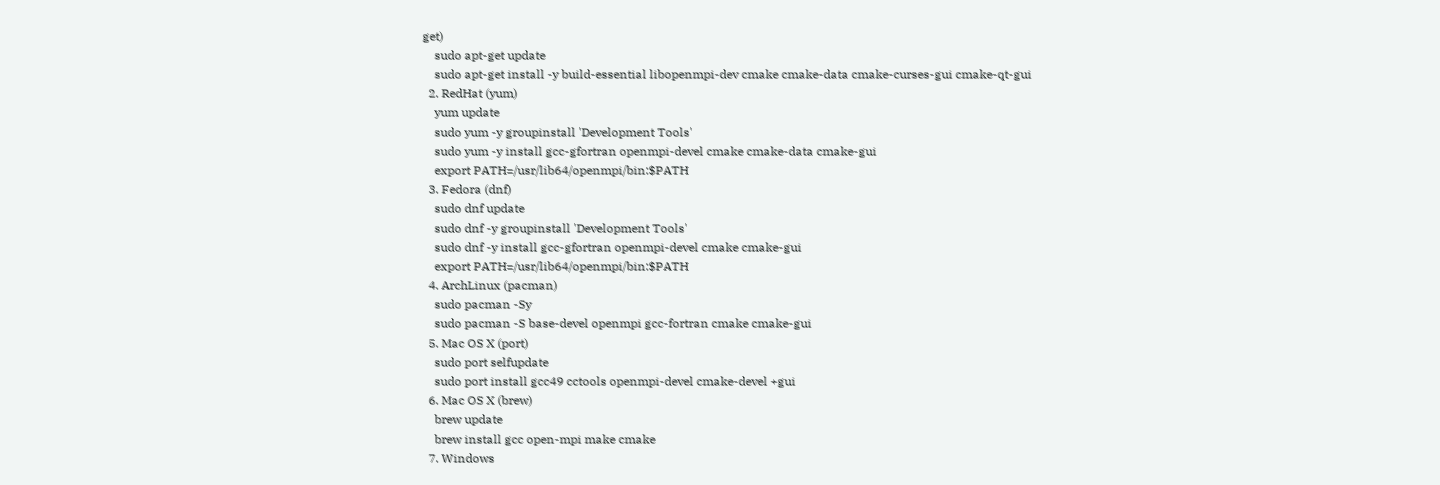get)
    sudo apt-get update
    sudo apt-get install -y build-essential libopenmpi-dev cmake cmake-data cmake-curses-gui cmake-qt-gui
  2. RedHat (yum)
    yum update
    sudo yum -y groupinstall 'Development Tools'
    sudo yum -y install gcc-gfortran openmpi-devel cmake cmake-data cmake-gui
    export PATH=/usr/lib64/openmpi/bin:$PATH
  3. Fedora (dnf)
    sudo dnf update
    sudo dnf -y groupinstall 'Development Tools'
    sudo dnf -y install gcc-gfortran openmpi-devel cmake cmake-gui
    export PATH=/usr/lib64/openmpi/bin:$PATH
  4. ArchLinux (pacman)
    sudo pacman -Sy
    sudo pacman -S base-devel openmpi gcc-fortran cmake cmake-gui
  5. Mac OS X (port)
    sudo port selfupdate
    sudo port install gcc49 cctools openmpi-devel cmake-devel +gui
  6. Mac OS X (brew)
    brew update
    brew install gcc open-mpi make cmake
  7. Windows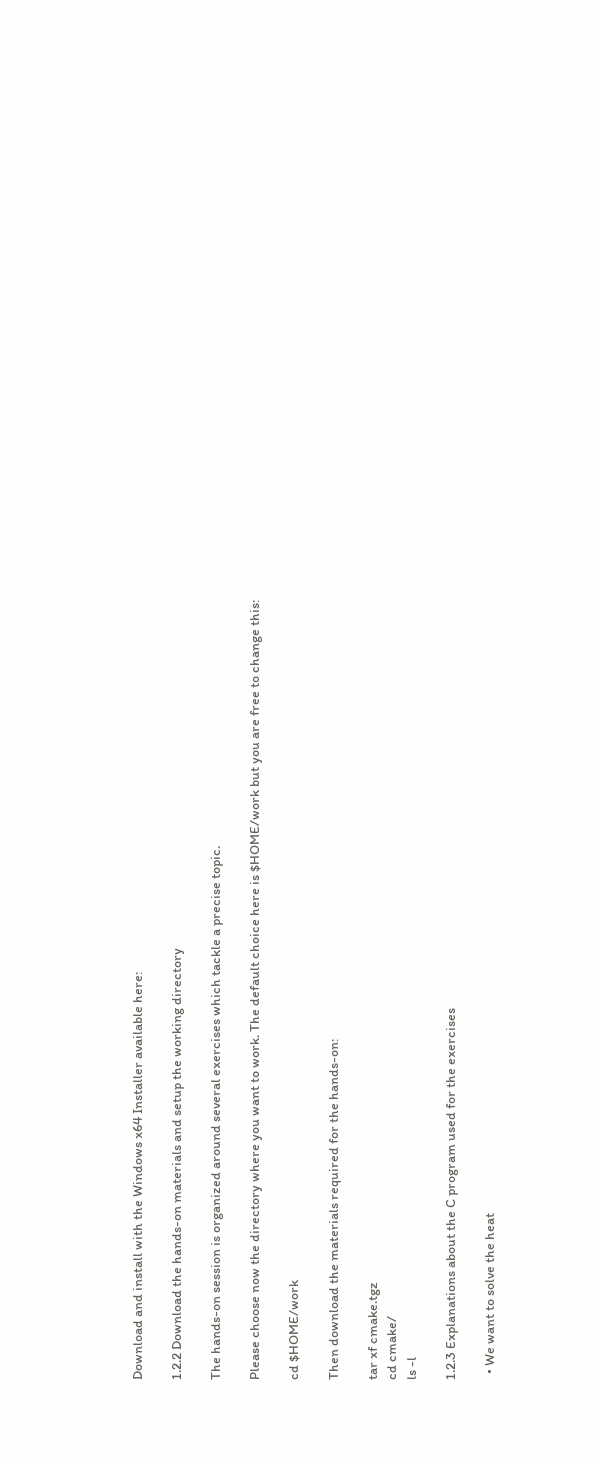Download and install with the Windows x64 Installer available here:

1.2.2 Download the hands-on materials and setup the working directory

The hands-on session is organized around several exercises which tackle a precise topic.

Please choose now the directory where you want to work. The default choice here is $HOME/work but you are free to change this:

cd $HOME/work

Then download the materials required for the hands-on:

tar xf cmake.tgz
cd cmake/
ls -l

1.2.3 Explanations about the C program used for the exercises

  • We want to solve the heat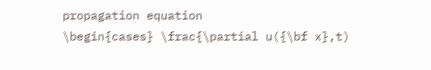propagation equation
\begin{cases} \frac{\partial u({\bf x},t)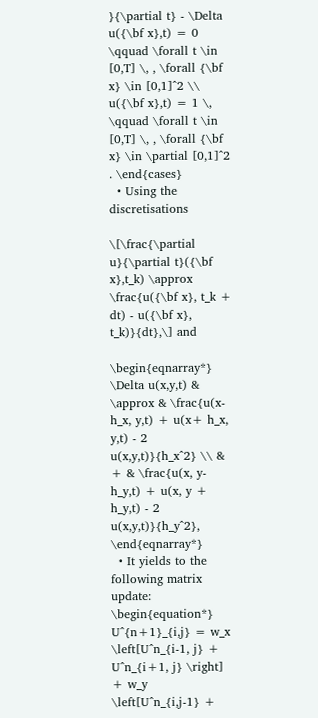}{\partial t} - \Delta u({\bf x},t) = 0 \qquad \forall t \in [0,T] \, , \forall {\bf x} \in [0,1]^2 \\ u({\bf x},t) = 1 \, \qquad \forall t \in [0,T] \, , \forall {\bf x} \in \partial [0,1]^2 . \end{cases}
  • Using the discretisations

\[\frac{\partial u}{\partial t}({\bf x},t_k) \approx \frac{u({\bf x}, t_k + dt) - u({\bf x}, t_k)}{dt},\] and

\begin{eqnarray*} \Delta u(x,y,t) & \approx & \frac{u(x-h_x, y,t) + u(x+ h_x, y,t) - 2 u(x,y,t)}{h_x^2} \\ & + & \frac{u(x, y-h_y,t) + u(x, y + h_y,t) - 2 u(x,y,t)}{h_y^2}, \end{eqnarray*}
  • It yields to the following matrix update:
\begin{equation*} U^{n+1}_{i,j} = w_x \left[U^n_{i-1, j} + U^n_{i+1, j} \right] + w_y \left[U^n_{i,j-1} +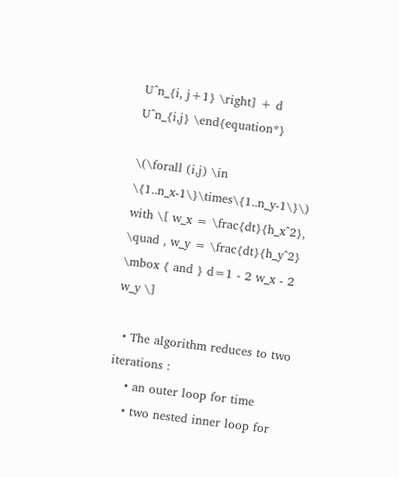U^n_{i, j+1} \right] + d U^n_{i,j} \end{equation*}

\(\forall (i,j) \in \{1..n_x-1\}\times\{1..n_y-1\}\) with \[ w_x = \frac{dt}{h_x^2}, \quad , w_y = \frac{dt}{h_y^2} \mbox { and } d=1 - 2 w_x - 2 w_y \]

  • The algorithm reduces to two iterations :
    • an outer loop for time
    • two nested inner loop for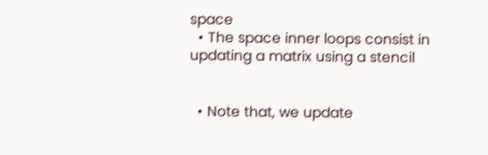space
  • The space inner loops consist in updating a matrix using a stencil


  • Note that, we update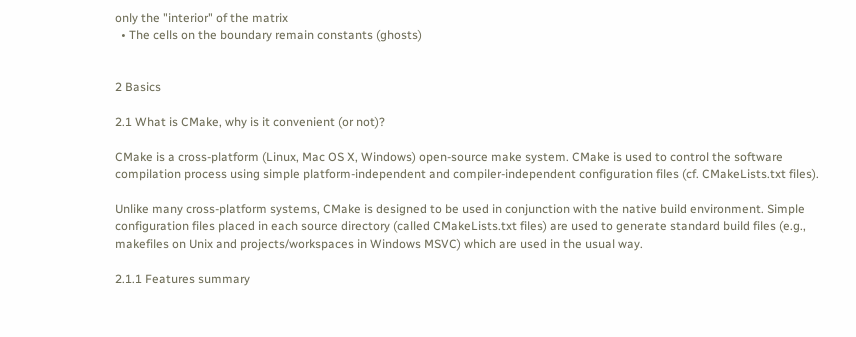only the "interior" of the matrix
  • The cells on the boundary remain constants (ghosts)


2 Basics

2.1 What is CMake, why is it convenient (or not)?

CMake is a cross-platform (Linux, Mac OS X, Windows) open-source make system. CMake is used to control the software compilation process using simple platform-independent and compiler-independent configuration files (cf. CMakeLists.txt files).

Unlike many cross-platform systems, CMake is designed to be used in conjunction with the native build environment. Simple configuration files placed in each source directory (called CMakeLists.txt files) are used to generate standard build files (e.g., makefiles on Unix and projects/workspaces in Windows MSVC) which are used in the usual way.

2.1.1 Features summary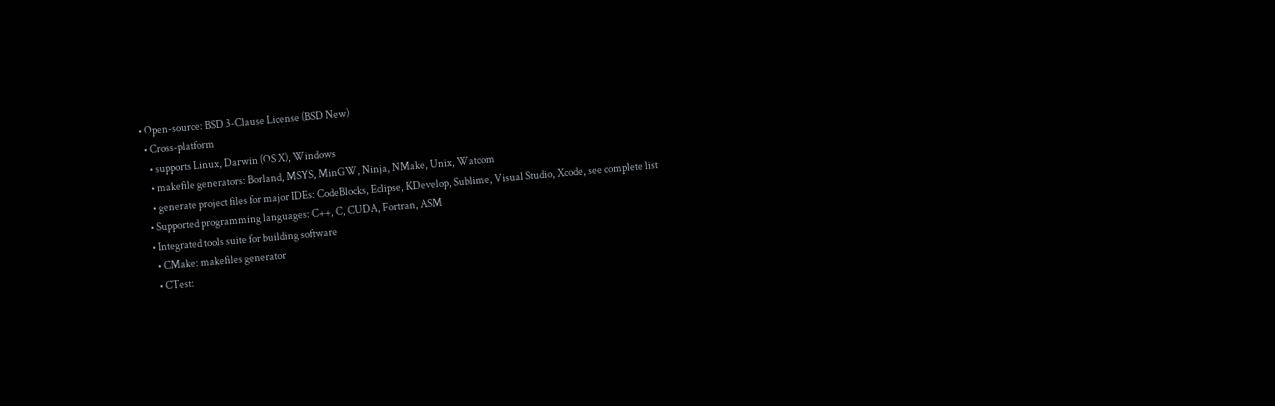• Open-source: BSD 3-Clause License (BSD New)
  • Cross-platform
    • supports Linux, Darwin (OS X), Windows
    • makefile generators: Borland, MSYS, MinGW, Ninja, NMake, Unix, Watcom
    • generate project files for major IDEs: CodeBlocks, Eclipse, KDevelop, Sublime, Visual Studio, Xcode, see complete list
  • Supported programming languages: C++, C, CUDA, Fortran, ASM
  • Integrated tools suite for building software
    • CMake: makefiles generator
    • CTest: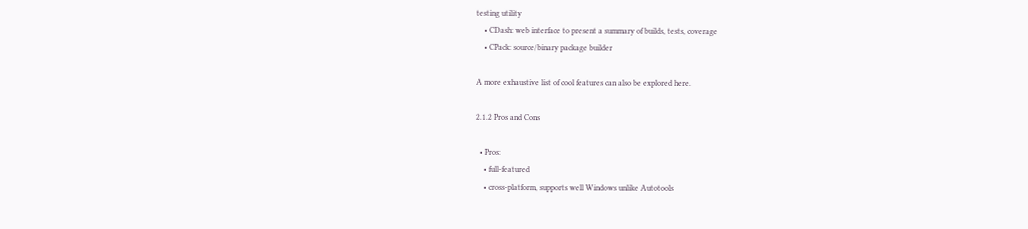testing utility
    • CDash: web interface to present a summary of builds, tests, coverage
    • CPack: source/binary package builder

A more exhaustive list of cool features can also be explored here.

2.1.2 Pros and Cons

  • Pros:
    • full-featured
    • cross-platform, supports well Windows unlike Autotools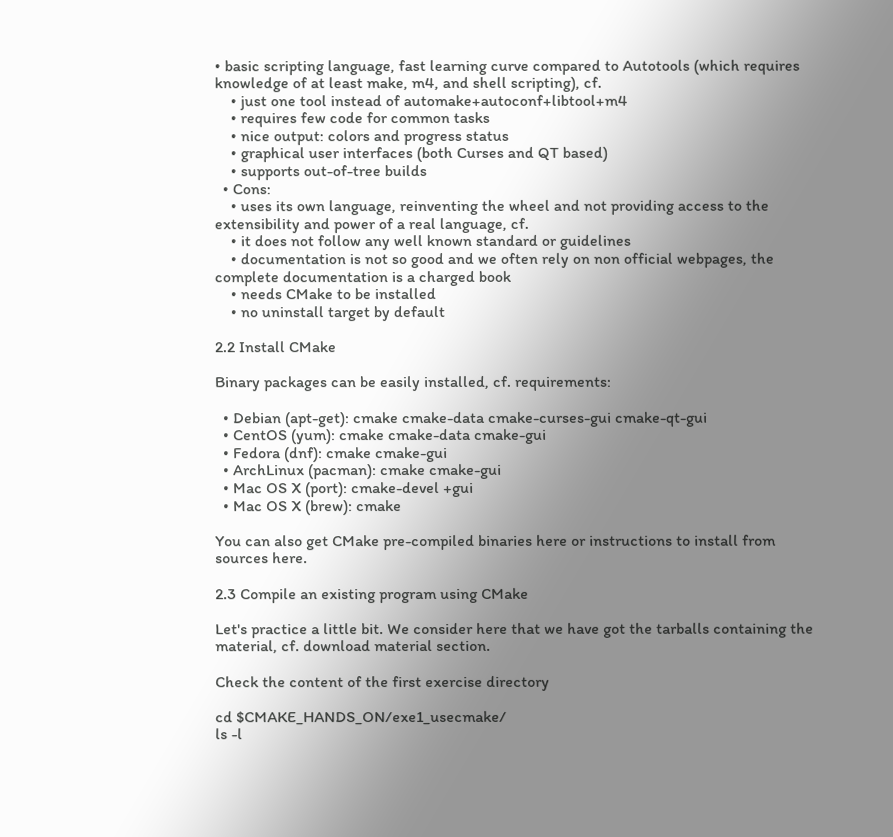• basic scripting language, fast learning curve compared to Autotools (which requires knowledge of at least make, m4, and shell scripting), cf.
    • just one tool instead of automake+autoconf+libtool+m4
    • requires few code for common tasks
    • nice output: colors and progress status
    • graphical user interfaces (both Curses and QT based)
    • supports out-of-tree builds
  • Cons:
    • uses its own language, reinventing the wheel and not providing access to the extensibility and power of a real language, cf.
    • it does not follow any well known standard or guidelines
    • documentation is not so good and we often rely on non official webpages, the complete documentation is a charged book
    • needs CMake to be installed
    • no uninstall target by default

2.2 Install CMake

Binary packages can be easily installed, cf. requirements:

  • Debian (apt-get): cmake cmake-data cmake-curses-gui cmake-qt-gui
  • CentOS (yum): cmake cmake-data cmake-gui
  • Fedora (dnf): cmake cmake-gui
  • ArchLinux (pacman): cmake cmake-gui
  • Mac OS X (port): cmake-devel +gui
  • Mac OS X (brew): cmake

You can also get CMake pre-compiled binaries here or instructions to install from sources here.

2.3 Compile an existing program using CMake

Let's practice a little bit. We consider here that we have got the tarballs containing the material, cf. download material section.

Check the content of the first exercise directory

cd $CMAKE_HANDS_ON/exe1_usecmake/
ls -l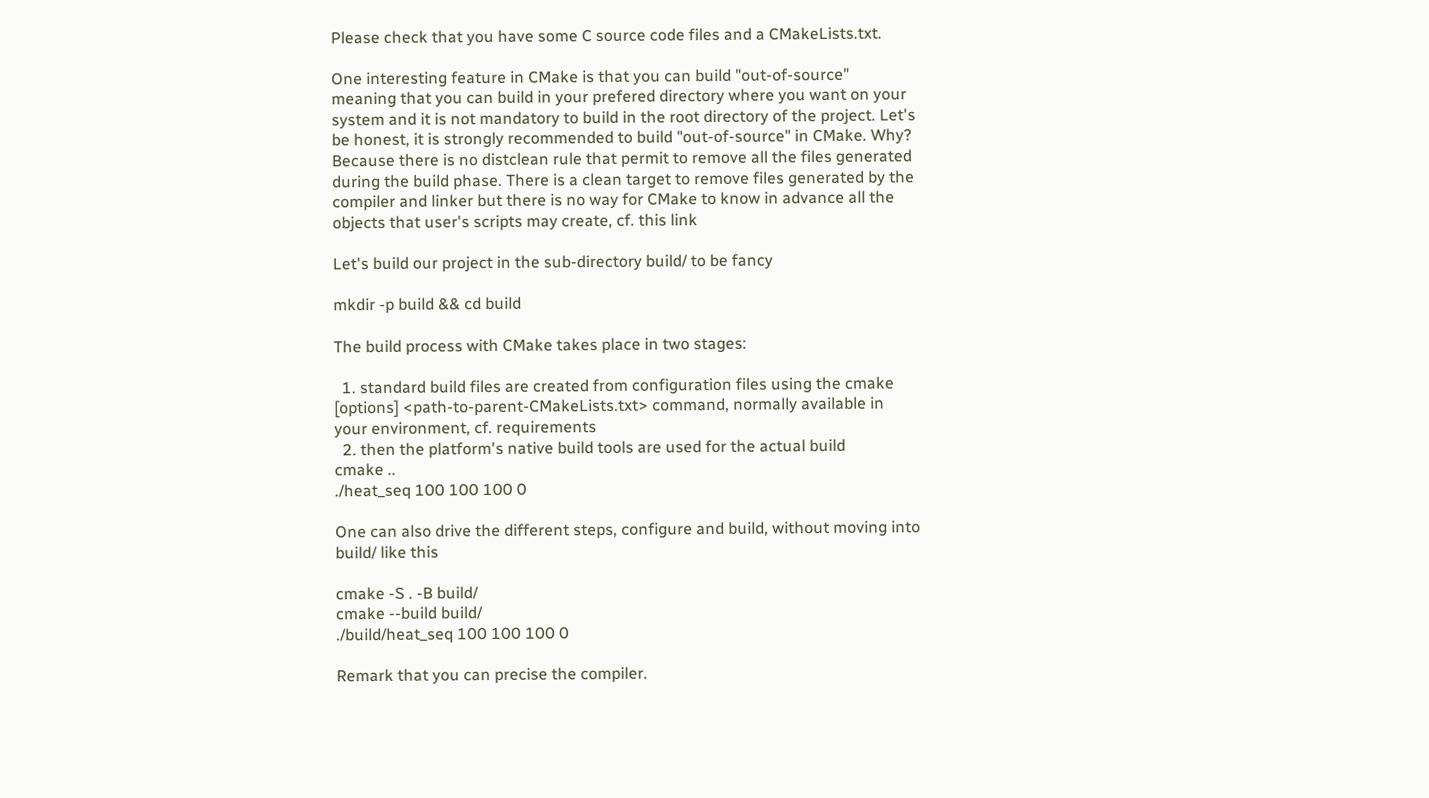Please check that you have some C source code files and a CMakeLists.txt.

One interesting feature in CMake is that you can build "out-of-source" meaning that you can build in your prefered directory where you want on your system and it is not mandatory to build in the root directory of the project. Let's be honest, it is strongly recommended to build "out-of-source" in CMake. Why? Because there is no distclean rule that permit to remove all the files generated during the build phase. There is a clean target to remove files generated by the compiler and linker but there is no way for CMake to know in advance all the objects that user's scripts may create, cf. this link

Let's build our project in the sub-directory build/ to be fancy

mkdir -p build && cd build

The build process with CMake takes place in two stages:

  1. standard build files are created from configuration files using the cmake [options] <path-to-parent-CMakeLists.txt> command, normally available in your environment, cf. requirements
  2. then the platform's native build tools are used for the actual build
cmake ..
./heat_seq 100 100 100 0

One can also drive the different steps, configure and build, without moving into build/ like this

cmake -S . -B build/
cmake --build build/
./build/heat_seq 100 100 100 0

Remark that you can precise the compiler.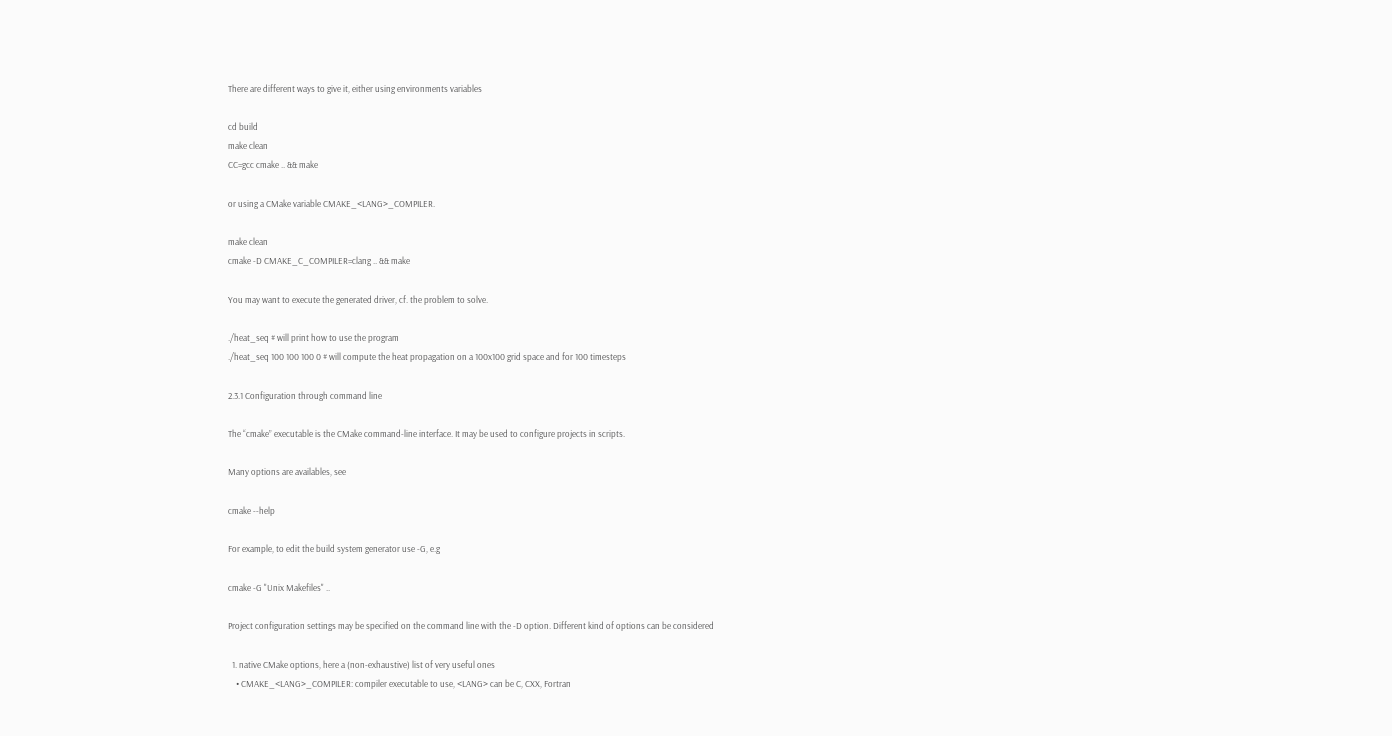There are different ways to give it, either using environments variables

cd build
make clean
CC=gcc cmake .. && make

or using a CMake variable CMAKE_<LANG>_COMPILER.

make clean
cmake -D CMAKE_C_COMPILER=clang .. && make

You may want to execute the generated driver, cf. the problem to solve.

./heat_seq # will print how to use the program
./heat_seq 100 100 100 0 # will compute the heat propagation on a 100x100 grid space and for 100 timesteps

2.3.1 Configuration through command line

The “cmake” executable is the CMake command-line interface. It may be used to configure projects in scripts.

Many options are availables, see

cmake --help

For example, to edit the build system generator use -G, e.g

cmake -G "Unix Makefiles" ..

Project configuration settings may be specified on the command line with the -D option. Different kind of options can be considered

  1. native CMake options, here a (non-exhaustive) list of very useful ones
    • CMAKE_<LANG>_COMPILER: compiler executable to use, <LANG> can be C, CXX, Fortran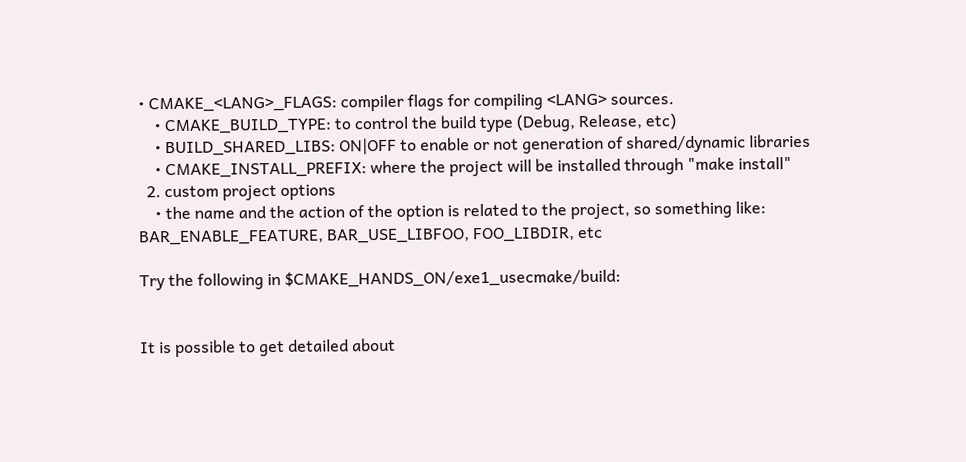• CMAKE_<LANG>_FLAGS: compiler flags for compiling <LANG> sources.
    • CMAKE_BUILD_TYPE: to control the build type (Debug, Release, etc)
    • BUILD_SHARED_LIBS: ON|OFF to enable or not generation of shared/dynamic libraries
    • CMAKE_INSTALL_PREFIX: where the project will be installed through "make install"
  2. custom project options
    • the name and the action of the option is related to the project, so something like: BAR_ENABLE_FEATURE, BAR_USE_LIBFOO, FOO_LIBDIR, etc

Try the following in $CMAKE_HANDS_ON/exe1_usecmake/build:


It is possible to get detailed about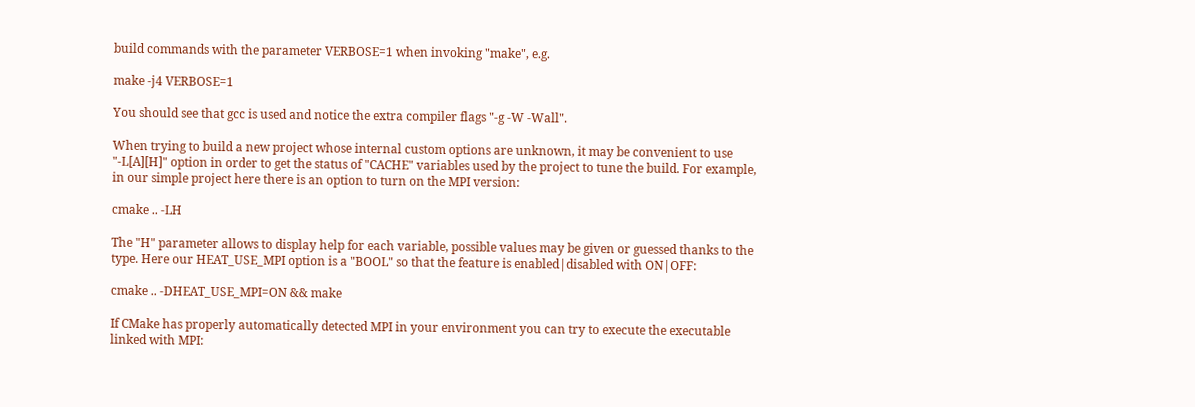build commands with the parameter VERBOSE=1 when invoking "make", e.g.

make -j4 VERBOSE=1

You should see that gcc is used and notice the extra compiler flags "-g -W -Wall".

When trying to build a new project whose internal custom options are unknown, it may be convenient to use "-L[A][H]" option in order to get the status of "CACHE" variables used by the project to tune the build. For example, in our simple project here there is an option to turn on the MPI version:

cmake .. -LH

The "H" parameter allows to display help for each variable, possible values may be given or guessed thanks to the type. Here our HEAT_USE_MPI option is a "BOOL" so that the feature is enabled|disabled with ON|OFF:

cmake .. -DHEAT_USE_MPI=ON && make

If CMake has properly automatically detected MPI in your environment you can try to execute the executable linked with MPI: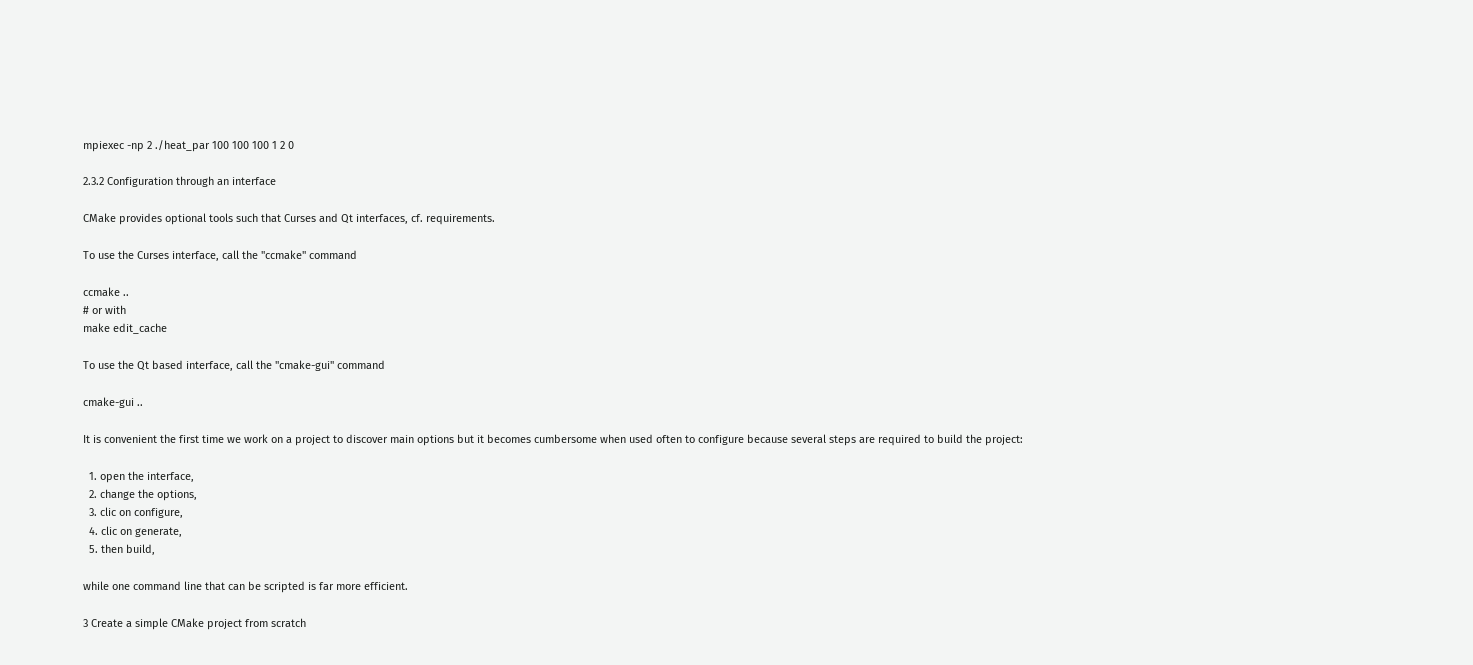mpiexec -np 2 ./heat_par 100 100 100 1 2 0

2.3.2 Configuration through an interface

CMake provides optional tools such that Curses and Qt interfaces, cf. requirements.

To use the Curses interface, call the "ccmake" command

ccmake ..
# or with
make edit_cache

To use the Qt based interface, call the "cmake-gui" command

cmake-gui ..

It is convenient the first time we work on a project to discover main options but it becomes cumbersome when used often to configure because several steps are required to build the project:

  1. open the interface,
  2. change the options,
  3. clic on configure,
  4. clic on generate,
  5. then build,

while one command line that can be scripted is far more efficient.

3 Create a simple CMake project from scratch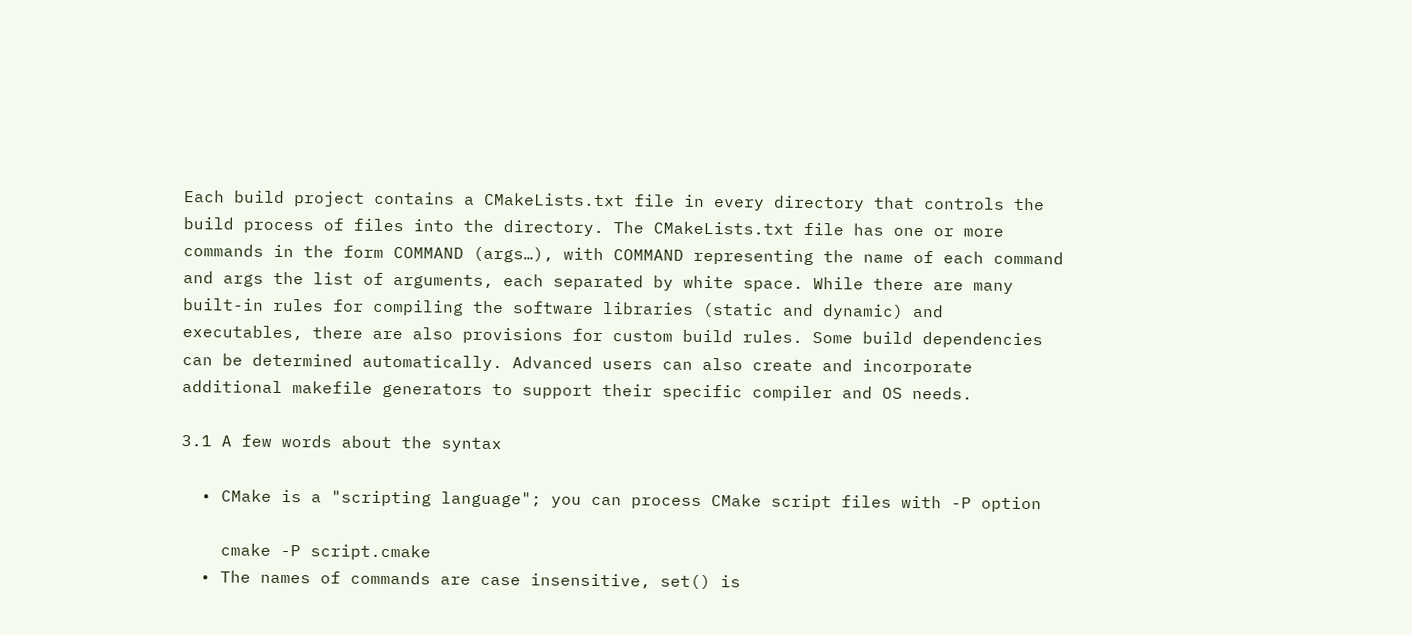Each build project contains a CMakeLists.txt file in every directory that controls the build process of files into the directory. The CMakeLists.txt file has one or more commands in the form COMMAND (args…), with COMMAND representing the name of each command and args the list of arguments, each separated by white space. While there are many built-in rules for compiling the software libraries (static and dynamic) and executables, there are also provisions for custom build rules. Some build dependencies can be determined automatically. Advanced users can also create and incorporate additional makefile generators to support their specific compiler and OS needs.

3.1 A few words about the syntax

  • CMake is a "scripting language"; you can process CMake script files with -P option

    cmake -P script.cmake
  • The names of commands are case insensitive, set() is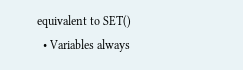equivalent to SET()
  • Variables always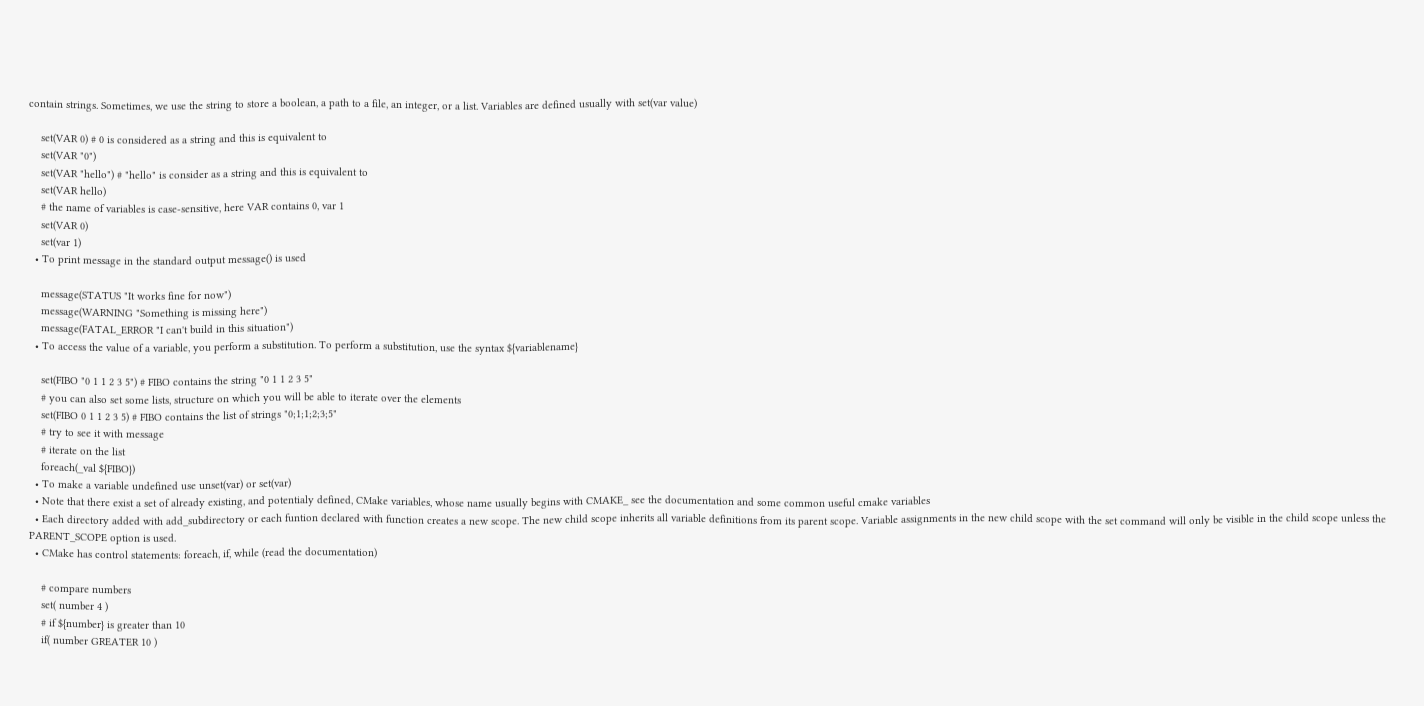contain strings. Sometimes, we use the string to store a boolean, a path to a file, an integer, or a list. Variables are defined usually with set(var value)

    set(VAR 0) # 0 is considered as a string and this is equivalent to
    set(VAR "0")
    set(VAR "hello") # "hello" is consider as a string and this is equivalent to
    set(VAR hello)
    # the name of variables is case-sensitive, here VAR contains 0, var 1
    set(VAR 0)
    set(var 1)
  • To print message in the standard output message() is used

    message(STATUS "It works fine for now")
    message(WARNING "Something is missing here")
    message(FATAL_ERROR "I can't build in this situation")
  • To access the value of a variable, you perform a substitution. To perform a substitution, use the syntax ${variablename}

    set(FIBO "0 1 1 2 3 5") # FIBO contains the string "0 1 1 2 3 5"
    # you can also set some lists, structure on which you will be able to iterate over the elements
    set(FIBO 0 1 1 2 3 5) # FIBO contains the list of strings "0;1;1;2;3;5"
    # try to see it with message
    # iterate on the list
    foreach(_val ${FIBO})
  • To make a variable undefined use unset(var) or set(var)
  • Note that there exist a set of already existing, and potentialy defined, CMake variables, whose name usually begins with CMAKE_ see the documentation and some common useful cmake variables
  • Each directory added with add_subdirectory or each funtion declared with function creates a new scope. The new child scope inherits all variable definitions from its parent scope. Variable assignments in the new child scope with the set command will only be visible in the child scope unless the PARENT_SCOPE option is used.
  • CMake has control statements: foreach, if, while (read the documentation)

    # compare numbers
    set( number 4 )
    # if ${number} is greater than 10
    if( number GREATER 10 )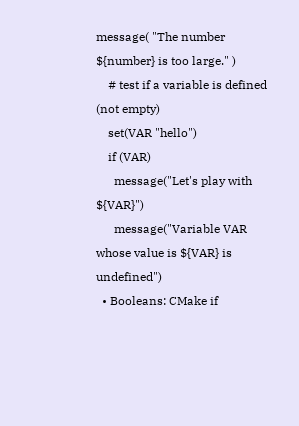message( "The number ${number} is too large." )
    # test if a variable is defined (not empty)
    set(VAR "hello")
    if (VAR)
      message("Let's play with ${VAR}")
      message("Variable VAR whose value is ${VAR} is undefined")
  • Booleans: CMake if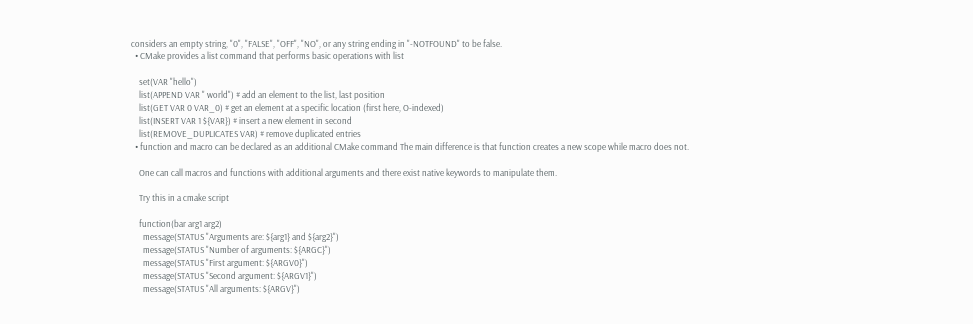considers an empty string, "0", "FALSE", "OFF", "NO", or any string ending in "-NOTFOUND" to be false.
  • CMake provides a list command that performs basic operations with list

    set(VAR "hello")
    list(APPEND VAR " world") # add an element to the list, last position
    list(GET VAR 0 VAR_0) # get an element at a specific location (first here, O-indexed)
    list(INSERT VAR 1 ${VAR}) # insert a new element in second
    list(REMOVE_DUPLICATES VAR) # remove duplicated entries
  • function and macro can be declared as an additional CMake command The main difference is that function creates a new scope while macro does not.

    One can call macros and functions with additional arguments and there exist native keywords to manipulate them.

    Try this in a cmake script

    function(bar arg1 arg2)
      message(STATUS "Arguments are: ${arg1} and ${arg2}")
      message(STATUS "Number of arguments: ${ARGC}")
      message(STATUS "First argument: ${ARGV0}")
      message(STATUS "Second argument: ${ARGV1}")
      message(STATUS "All arguments: ${ARGV}")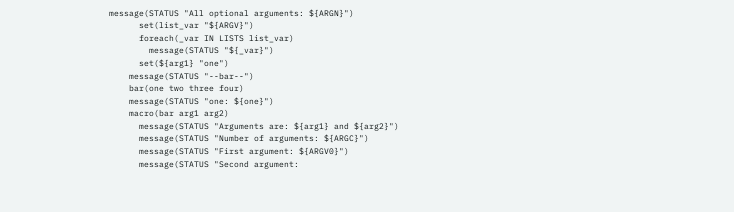message(STATUS "All optional arguments: ${ARGN}")
      set(list_var "${ARGV}")
      foreach(_var IN LISTS list_var)
        message(STATUS "${_var}")
      set(${arg1} "one")
    message(STATUS "--bar--")
    bar(one two three four)
    message(STATUS "one: ${one}")
    macro(bar arg1 arg2)
      message(STATUS "Arguments are: ${arg1} and ${arg2}")
      message(STATUS "Number of arguments: ${ARGC}")
      message(STATUS "First argument: ${ARGV0}")
      message(STATUS "Second argument: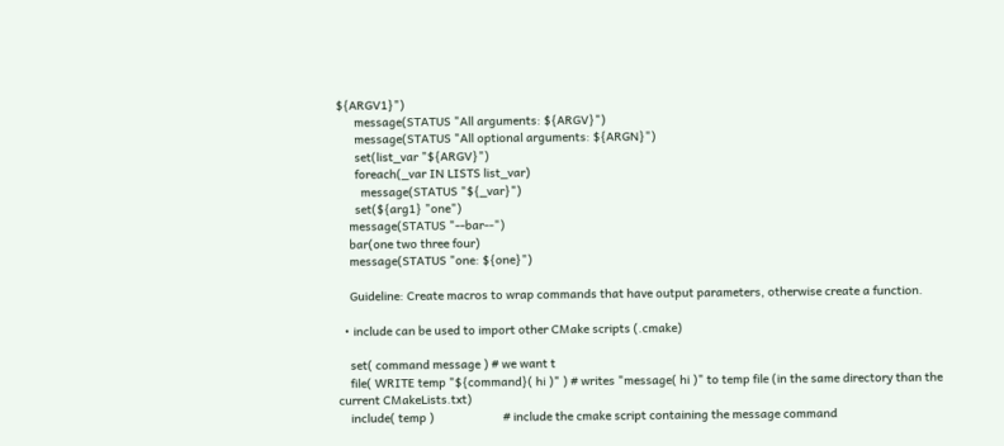${ARGV1}")
      message(STATUS "All arguments: ${ARGV}")
      message(STATUS "All optional arguments: ${ARGN}")
      set(list_var "${ARGV}")
      foreach(_var IN LISTS list_var)
        message(STATUS "${_var}")
      set(${arg1} "one")
    message(STATUS "--bar--")
    bar(one two three four)
    message(STATUS "one: ${one}")

    Guideline: Create macros to wrap commands that have output parameters, otherwise create a function.

  • include can be used to import other CMake scripts (.cmake)

    set( command message ) # we want t
    file( WRITE temp "${command}( hi )" ) # writes "message( hi )" to temp file (in the same directory than the current CMakeLists.txt)
    include( temp )                       # include the cmake script containing the message command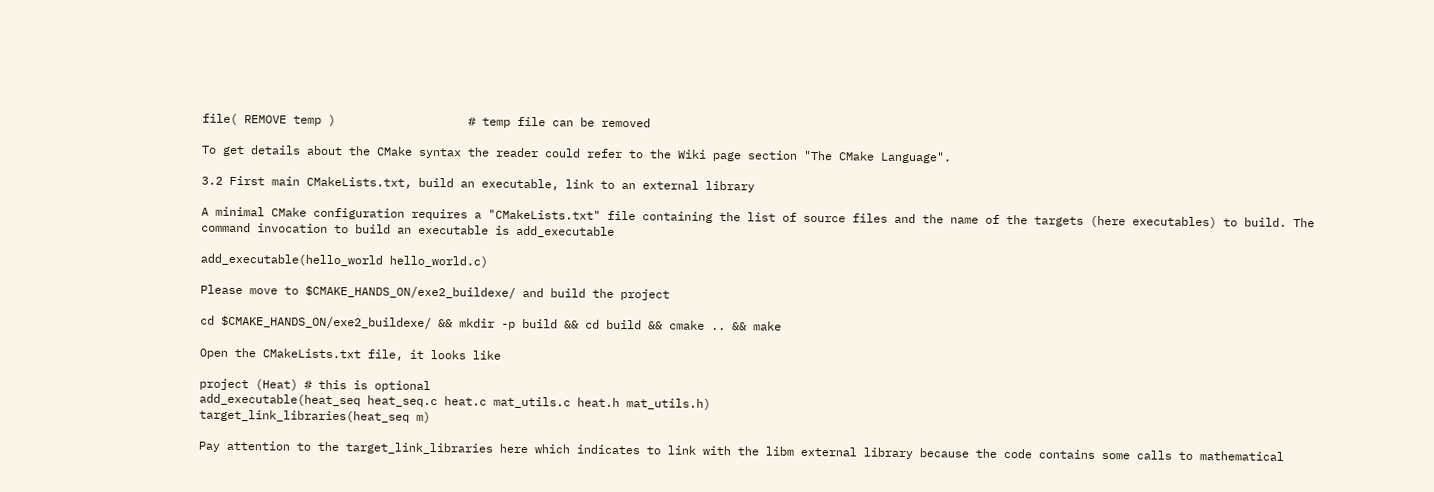file( REMOVE temp )                   # temp file can be removed

To get details about the CMake syntax the reader could refer to the Wiki page section "The CMake Language".

3.2 First main CMakeLists.txt, build an executable, link to an external library

A minimal CMake configuration requires a "CMakeLists.txt" file containing the list of source files and the name of the targets (here executables) to build. The command invocation to build an executable is add_executable

add_executable(hello_world hello_world.c)

Please move to $CMAKE_HANDS_ON/exe2_buildexe/ and build the project

cd $CMAKE_HANDS_ON/exe2_buildexe/ && mkdir -p build && cd build && cmake .. && make

Open the CMakeLists.txt file, it looks like

project (Heat) # this is optional
add_executable(heat_seq heat_seq.c heat.c mat_utils.c heat.h mat_utils.h)
target_link_libraries(heat_seq m)

Pay attention to the target_link_libraries here which indicates to link with the libm external library because the code contains some calls to mathematical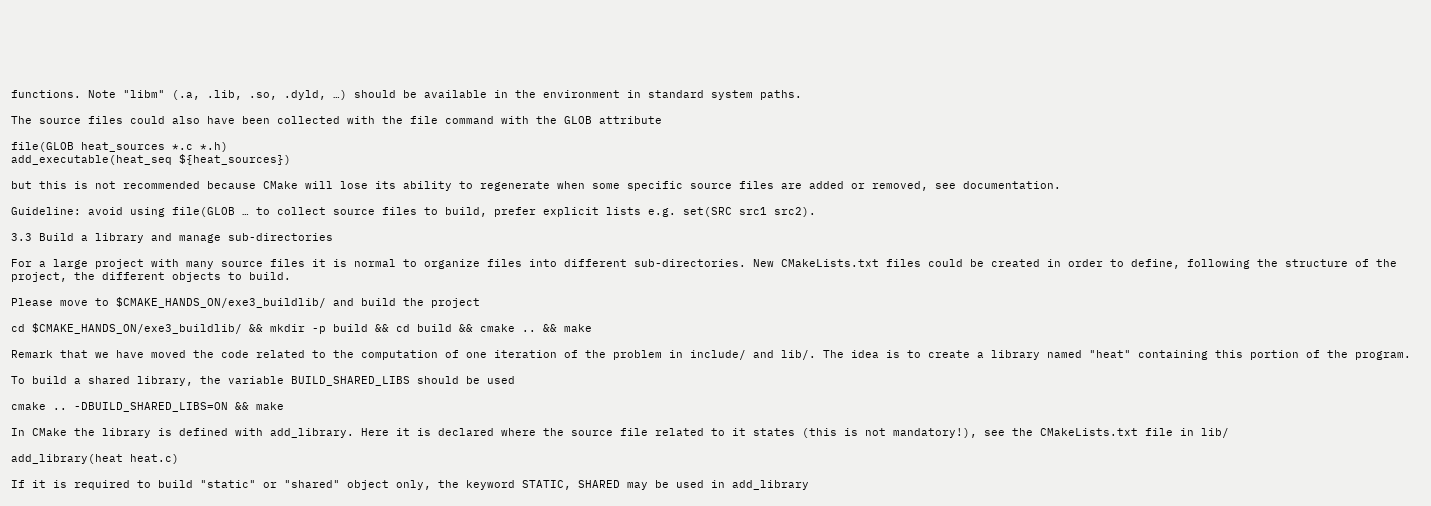functions. Note "libm" (.a, .lib, .so, .dyld, …) should be available in the environment in standard system paths.

The source files could also have been collected with the file command with the GLOB attribute

file(GLOB heat_sources *.c *.h)
add_executable(heat_seq ${heat_sources})

but this is not recommended because CMake will lose its ability to regenerate when some specific source files are added or removed, see documentation.

Guideline: avoid using file(GLOB … to collect source files to build, prefer explicit lists e.g. set(SRC src1 src2).

3.3 Build a library and manage sub-directories

For a large project with many source files it is normal to organize files into different sub-directories. New CMakeLists.txt files could be created in order to define, following the structure of the project, the different objects to build.

Please move to $CMAKE_HANDS_ON/exe3_buildlib/ and build the project

cd $CMAKE_HANDS_ON/exe3_buildlib/ && mkdir -p build && cd build && cmake .. && make

Remark that we have moved the code related to the computation of one iteration of the problem in include/ and lib/. The idea is to create a library named "heat" containing this portion of the program.

To build a shared library, the variable BUILD_SHARED_LIBS should be used

cmake .. -DBUILD_SHARED_LIBS=ON && make

In CMake the library is defined with add_library. Here it is declared where the source file related to it states (this is not mandatory!), see the CMakeLists.txt file in lib/

add_library(heat heat.c)

If it is required to build "static" or "shared" object only, the keyword STATIC, SHARED may be used in add_library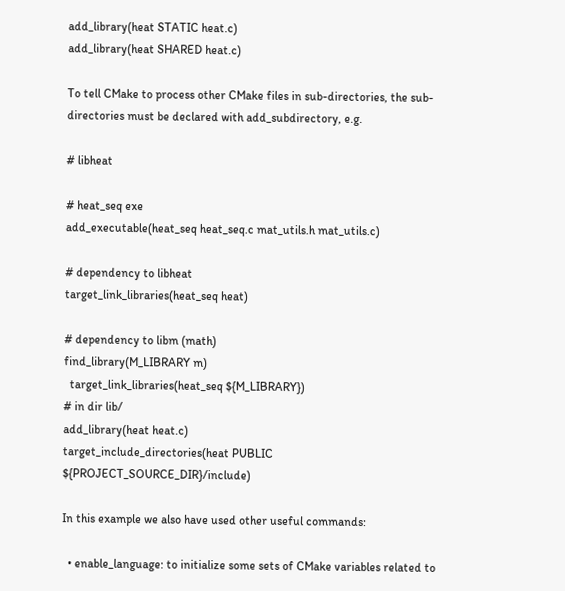add_library(heat STATIC heat.c)
add_library(heat SHARED heat.c)

To tell CMake to process other CMake files in sub-directories, the sub-directories must be declared with add_subdirectory, e.g.

# libheat

# heat_seq exe
add_executable(heat_seq heat_seq.c mat_utils.h mat_utils.c)

# dependency to libheat
target_link_libraries(heat_seq heat)

# dependency to libm (math)
find_library(M_LIBRARY m)
  target_link_libraries(heat_seq ${M_LIBRARY})
# in dir lib/
add_library(heat heat.c)
target_include_directories(heat PUBLIC ${PROJECT_SOURCE_DIR}/include)

In this example we also have used other useful commands:

  • enable_language: to initialize some sets of CMake variables related to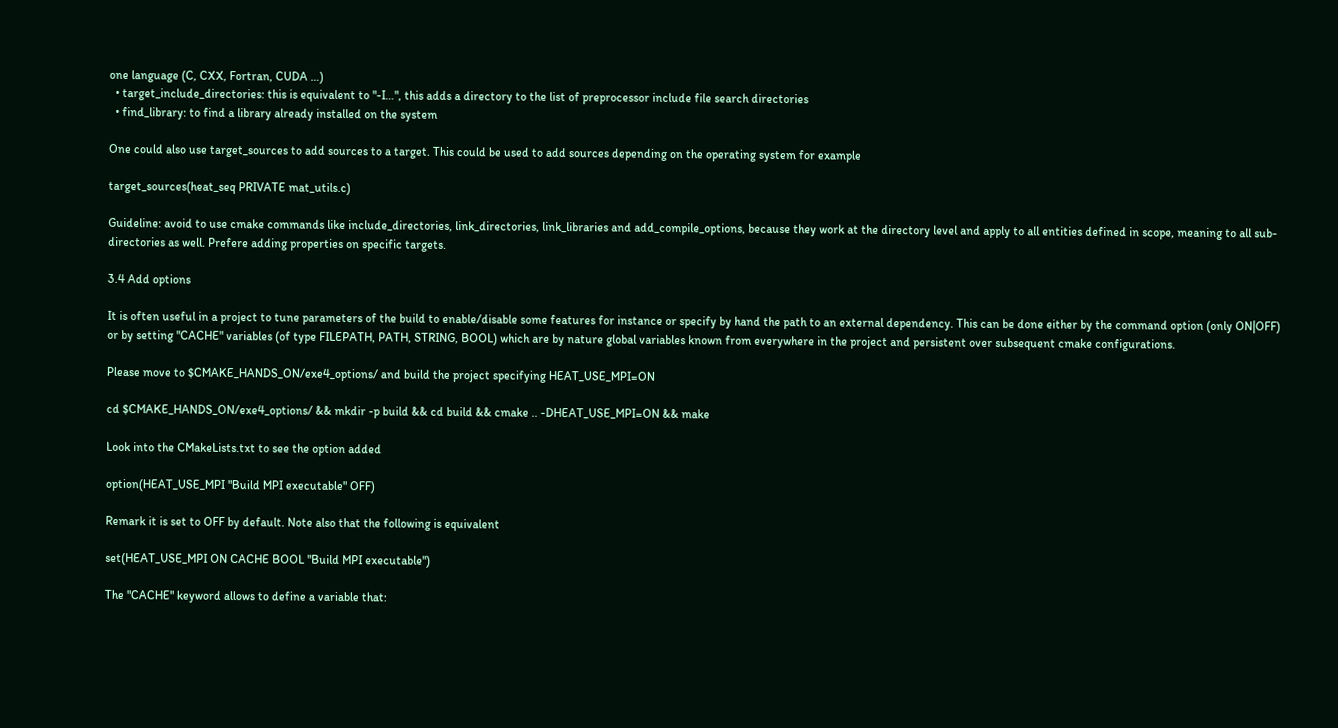one language (C, CXX, Fortran, CUDA …)
  • target_include_directories: this is equivalent to "-I…", this adds a directory to the list of preprocessor include file search directories
  • find_library: to find a library already installed on the system

One could also use target_sources to add sources to a target. This could be used to add sources depending on the operating system for example

target_sources(heat_seq PRIVATE mat_utils.c)

Guideline: avoid to use cmake commands like include_directories, link_directories, link_libraries and add_compile_options, because they work at the directory level and apply to all entities defined in scope, meaning to all sub-directories as well. Prefere adding properties on specific targets.

3.4 Add options

It is often useful in a project to tune parameters of the build to enable/disable some features for instance or specify by hand the path to an external dependency. This can be done either by the command option (only ON|OFF) or by setting "CACHE" variables (of type FILEPATH, PATH, STRING, BOOL) which are by nature global variables known from everywhere in the project and persistent over subsequent cmake configurations.

Please move to $CMAKE_HANDS_ON/exe4_options/ and build the project specifying HEAT_USE_MPI=ON

cd $CMAKE_HANDS_ON/exe4_options/ && mkdir -p build && cd build && cmake .. -DHEAT_USE_MPI=ON && make

Look into the CMakeLists.txt to see the option added

option(HEAT_USE_MPI "Build MPI executable" OFF)

Remark it is set to OFF by default. Note also that the following is equivalent

set(HEAT_USE_MPI ON CACHE BOOL "Build MPI executable")

The "CACHE" keyword allows to define a variable that: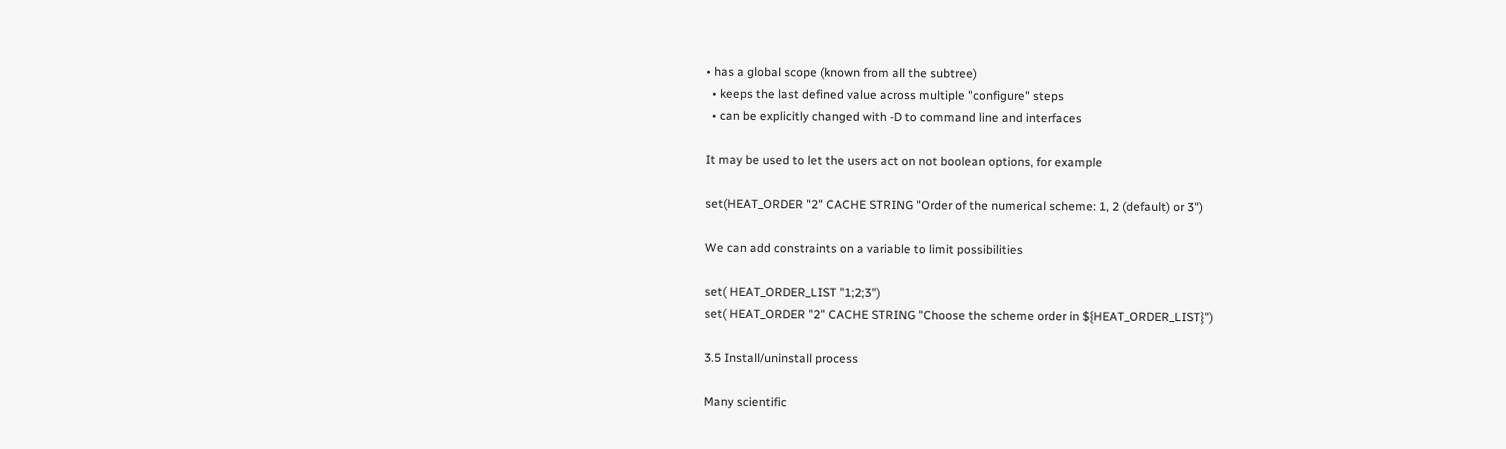• has a global scope (known from all the subtree)
  • keeps the last defined value across multiple "configure" steps
  • can be explicitly changed with -D to command line and interfaces

It may be used to let the users act on not boolean options, for example

set(HEAT_ORDER "2" CACHE STRING "Order of the numerical scheme: 1, 2 (default) or 3")

We can add constraints on a variable to limit possibilities

set( HEAT_ORDER_LIST "1;2;3")
set( HEAT_ORDER "2" CACHE STRING "Choose the scheme order in ${HEAT_ORDER_LIST}")

3.5 Install/uninstall process

Many scientific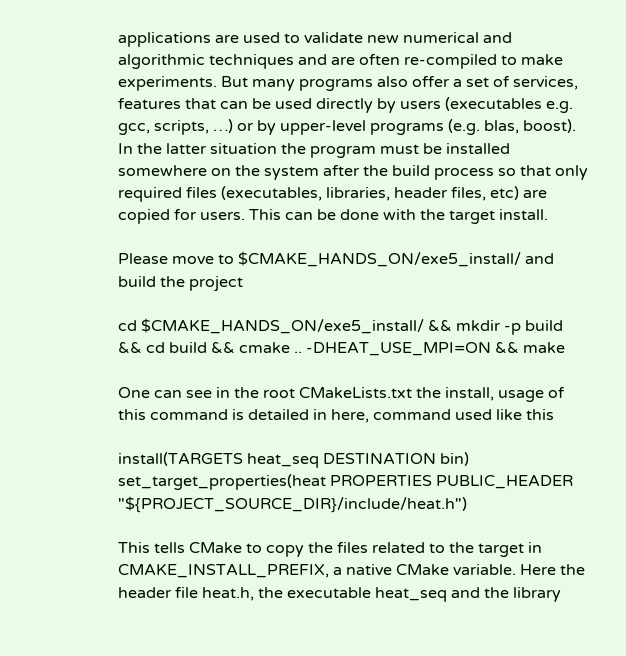applications are used to validate new numerical and algorithmic techniques and are often re-compiled to make experiments. But many programs also offer a set of services, features that can be used directly by users (executables e.g. gcc, scripts, …) or by upper-level programs (e.g. blas, boost). In the latter situation the program must be installed somewhere on the system after the build process so that only required files (executables, libraries, header files, etc) are copied for users. This can be done with the target install.

Please move to $CMAKE_HANDS_ON/exe5_install/ and build the project

cd $CMAKE_HANDS_ON/exe5_install/ && mkdir -p build && cd build && cmake .. -DHEAT_USE_MPI=ON && make

One can see in the root CMakeLists.txt the install, usage of this command is detailed in here, command used like this

install(TARGETS heat_seq DESTINATION bin)
set_target_properties(heat PROPERTIES PUBLIC_HEADER "${PROJECT_SOURCE_DIR}/include/heat.h")

This tells CMake to copy the files related to the target in CMAKE_INSTALL_PREFIX, a native CMake variable. Here the header file heat.h, the executable heat_seq and the library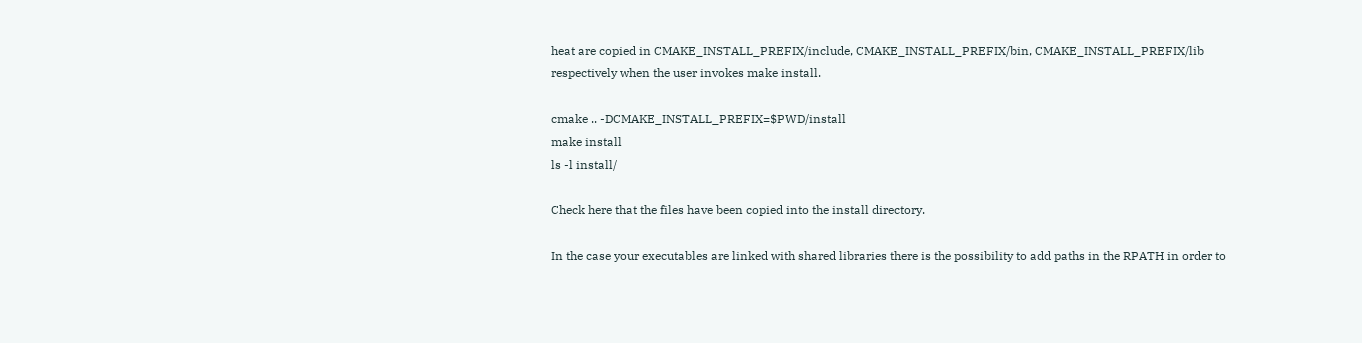heat are copied in CMAKE_INSTALL_PREFIX/include, CMAKE_INSTALL_PREFIX/bin, CMAKE_INSTALL_PREFIX/lib respectively when the user invokes make install.

cmake .. -DCMAKE_INSTALL_PREFIX=$PWD/install
make install
ls -l install/

Check here that the files have been copied into the install directory.

In the case your executables are linked with shared libraries there is the possibility to add paths in the RPATH in order to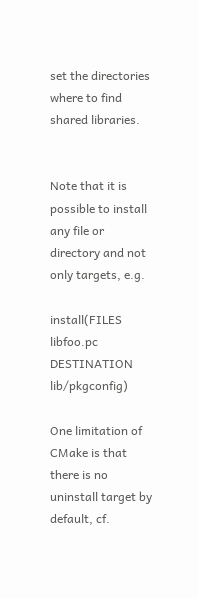set the directories where to find shared libraries.


Note that it is possible to install any file or directory and not only targets, e.g.

install(FILES libfoo.pc DESTINATION lib/pkgconfig)

One limitation of CMake is that there is no uninstall target by default, cf.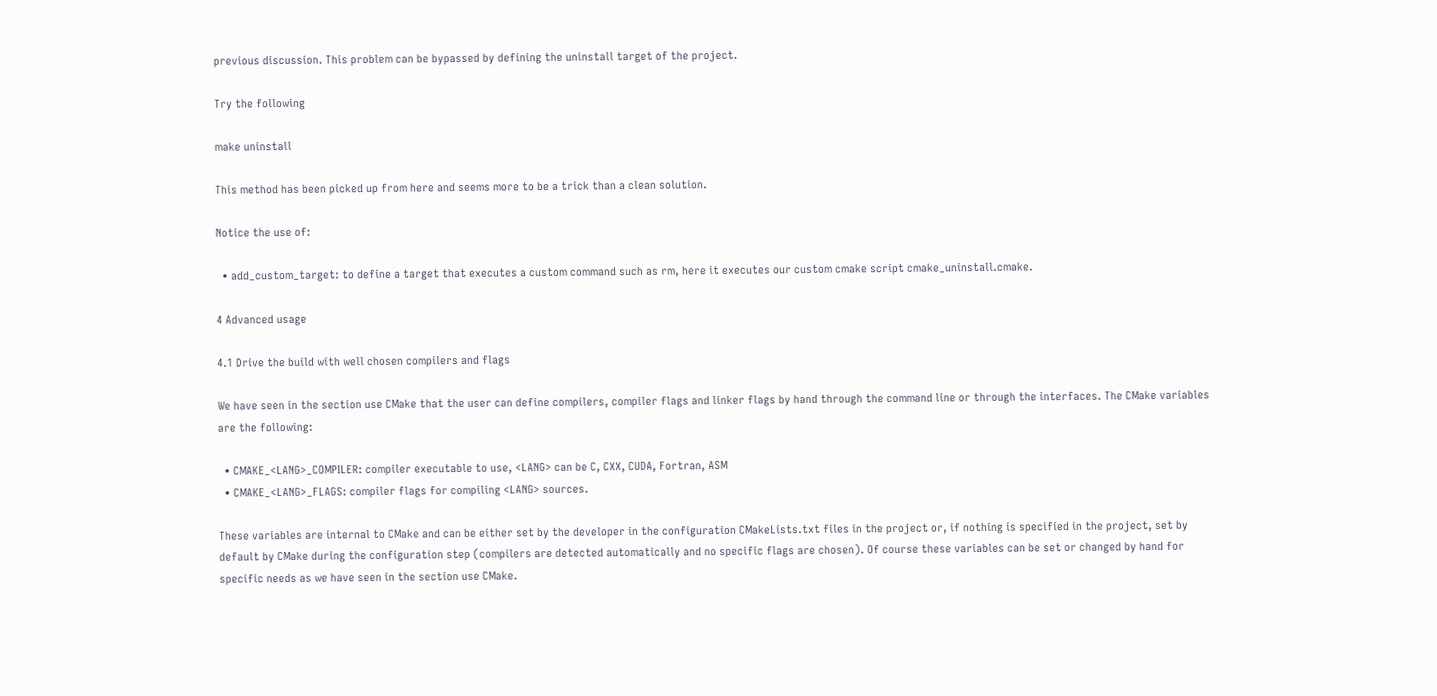previous discussion. This problem can be bypassed by defining the uninstall target of the project.

Try the following

make uninstall

This method has been picked up from here and seems more to be a trick than a clean solution.

Notice the use of:

  • add_custom_target: to define a target that executes a custom command such as rm, here it executes our custom cmake script cmake_uninstall.cmake.

4 Advanced usage

4.1 Drive the build with well chosen compilers and flags

We have seen in the section use CMake that the user can define compilers, compiler flags and linker flags by hand through the command line or through the interfaces. The CMake variables are the following:

  • CMAKE_<LANG>_COMPILER: compiler executable to use, <LANG> can be C, CXX, CUDA, Fortran, ASM
  • CMAKE_<LANG>_FLAGS: compiler flags for compiling <LANG> sources.

These variables are internal to CMake and can be either set by the developer in the configuration CMakeLists.txt files in the project or, if nothing is specified in the project, set by default by CMake during the configuration step (compilers are detected automatically and no specific flags are chosen). Of course these variables can be set or changed by hand for specific needs as we have seen in the section use CMake.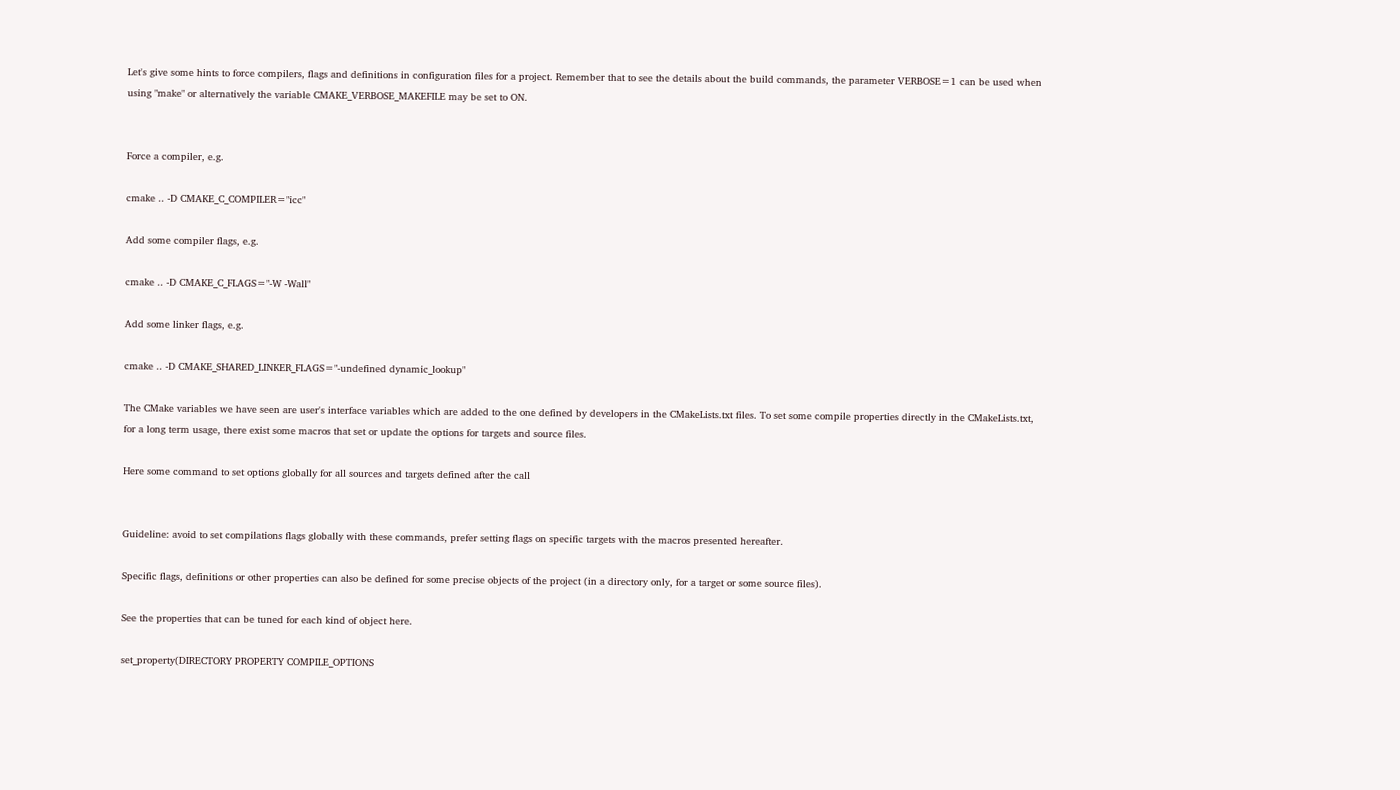Let's give some hints to force compilers, flags and definitions in configuration files for a project. Remember that to see the details about the build commands, the parameter VERBOSE=1 can be used when using "make" or alternatively the variable CMAKE_VERBOSE_MAKEFILE may be set to ON.


Force a compiler, e.g.

cmake .. -D CMAKE_C_COMPILER="icc"

Add some compiler flags, e.g.

cmake .. -D CMAKE_C_FLAGS="-W -Wall"

Add some linker flags, e.g.

cmake .. -D CMAKE_SHARED_LINKER_FLAGS="-undefined dynamic_lookup"

The CMake variables we have seen are user's interface variables which are added to the one defined by developers in the CMakeLists.txt files. To set some compile properties directly in the CMakeLists.txt, for a long term usage, there exist some macros that set or update the options for targets and source files.

Here some command to set options globally for all sources and targets defined after the call


Guideline: avoid to set compilations flags globally with these commands, prefer setting flags on specific targets with the macros presented hereafter.

Specific flags, definitions or other properties can also be defined for some precise objects of the project (in a directory only, for a target or some source files).

See the properties that can be tuned for each kind of object here.

set_property(DIRECTORY PROPERTY COMPILE_OPTIONS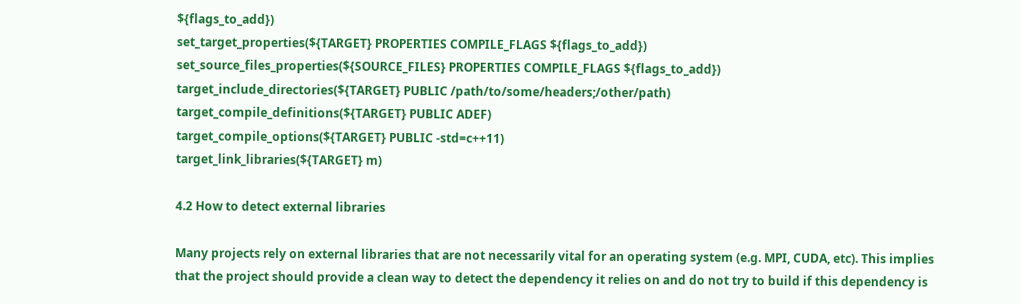${flags_to_add})
set_target_properties(${TARGET} PROPERTIES COMPILE_FLAGS ${flags_to_add})
set_source_files_properties(${SOURCE_FILES} PROPERTIES COMPILE_FLAGS ${flags_to_add})
target_include_directories(${TARGET} PUBLIC /path/to/some/headers;/other/path)
target_compile_definitions(${TARGET} PUBLIC ADEF)
target_compile_options(${TARGET} PUBLIC -std=c++11)
target_link_libraries(${TARGET} m)

4.2 How to detect external libraries

Many projects rely on external libraries that are not necessarily vital for an operating system (e.g. MPI, CUDA, etc). This implies that the project should provide a clean way to detect the dependency it relies on and do not try to build if this dependency is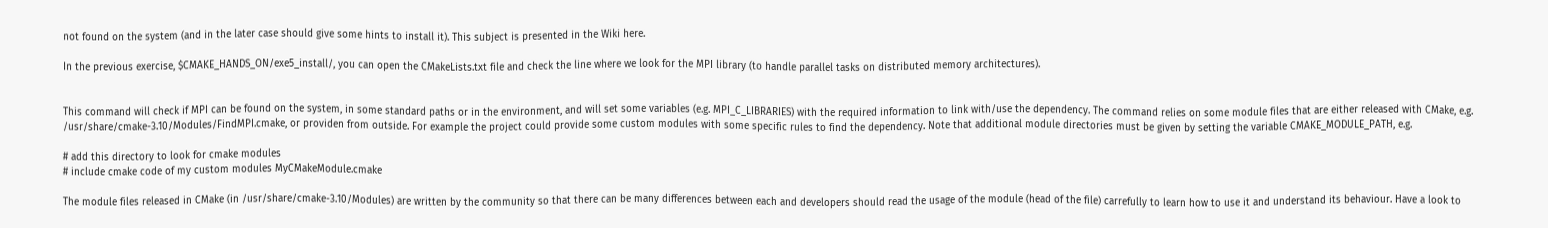not found on the system (and in the later case should give some hints to install it). This subject is presented in the Wiki here.

In the previous exercise, $CMAKE_HANDS_ON/exe5_install/, you can open the CMakeLists.txt file and check the line where we look for the MPI library (to handle parallel tasks on distributed memory architectures).


This command will check if MPI can be found on the system, in some standard paths or in the environment, and will set some variables (e.g. MPI_C_LIBRARIES) with the required information to link with/use the dependency. The command relies on some module files that are either released with CMake, e.g. /usr/share/cmake-3.10/Modules/FindMPI.cmake, or providen from outside. For example the project could provide some custom modules with some specific rules to find the dependency. Note that additional module directories must be given by setting the variable CMAKE_MODULE_PATH, e.g.

# add this directory to look for cmake modules
# include cmake code of my custom modules MyCMakeModule.cmake

The module files released in CMake (in /usr/share/cmake-3.10/Modules) are written by the community so that there can be many differences between each and developers should read the usage of the module (head of the file) carrefully to learn how to use it and understand its behaviour. Have a look to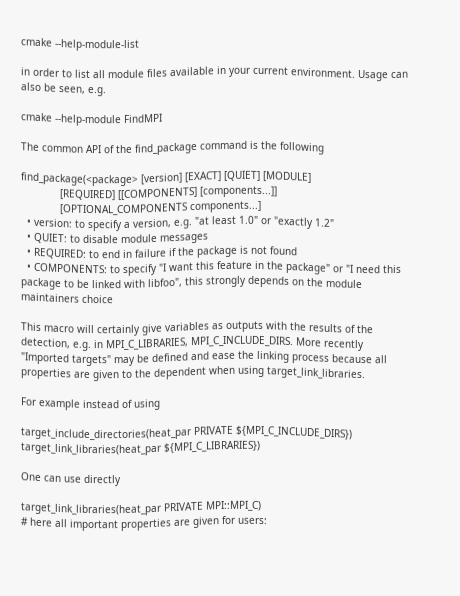cmake --help-module-list

in order to list all module files available in your current environment. Usage can also be seen, e.g.

cmake --help-module FindMPI

The common API of the find_package command is the following

find_package(<package> [version] [EXACT] [QUIET] [MODULE]
             [REQUIRED] [[COMPONENTS] [components...]]
             [OPTIONAL_COMPONENTS components...]
  • version: to specify a version, e.g. "at least 1.0" or "exactly 1.2"
  • QUIET: to disable module messages
  • REQUIRED: to end in failure if the package is not found
  • COMPONENTS: to specify "I want this feature in the package" or "I need this package to be linked with libfoo", this strongly depends on the module maintainers choice

This macro will certainly give variables as outputs with the results of the detection, e.g. in MPI_C_LIBRARIES, MPI_C_INCLUDE_DIRS. More recently "Imported targets" may be defined and ease the linking process because all properties are given to the dependent when using target_link_libraries.

For example instead of using

target_include_directories(heat_par PRIVATE ${MPI_C_INCLUDE_DIRS})
target_link_libraries(heat_par ${MPI_C_LIBRARIES})

One can use directly

target_link_libraries(heat_par PRIVATE MPI::MPI_C)
# here all important properties are given for users: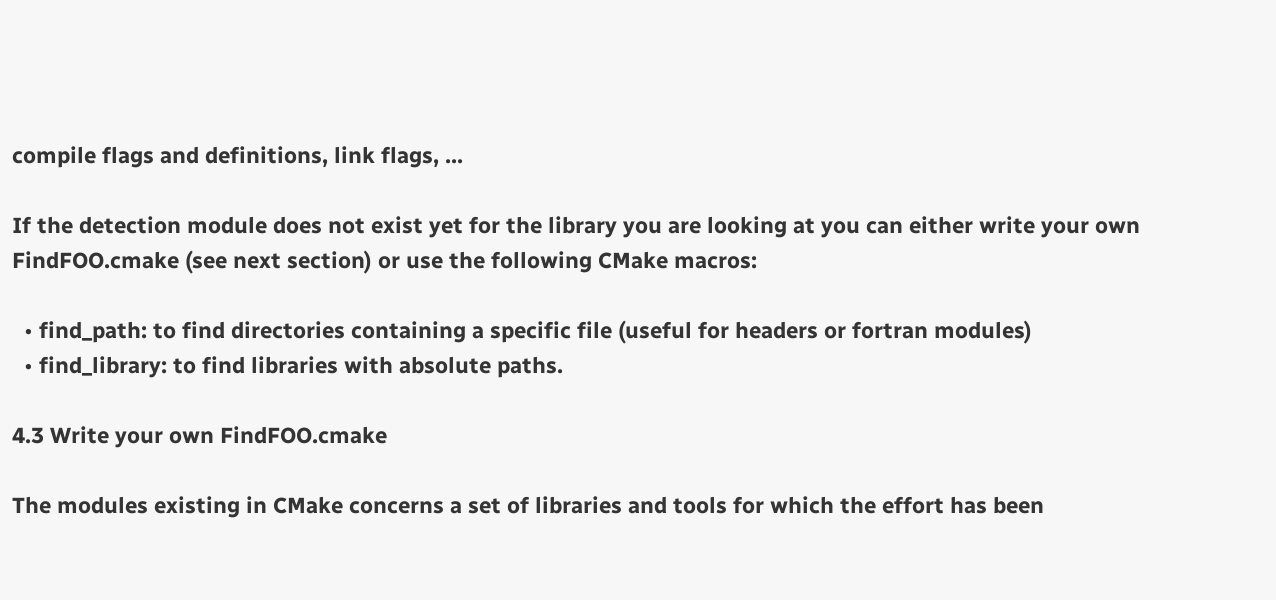compile flags and definitions, link flags, ...

If the detection module does not exist yet for the library you are looking at you can either write your own FindFOO.cmake (see next section) or use the following CMake macros:

  • find_path: to find directories containing a specific file (useful for headers or fortran modules)
  • find_library: to find libraries with absolute paths.

4.3 Write your own FindFOO.cmake

The modules existing in CMake concerns a set of libraries and tools for which the effort has been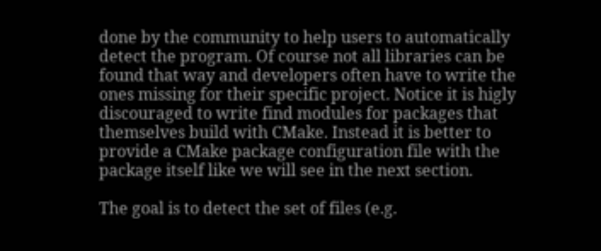done by the community to help users to automatically detect the program. Of course not all libraries can be found that way and developers often have to write the ones missing for their specific project. Notice it is higly discouraged to write find modules for packages that themselves build with CMake. Instead it is better to provide a CMake package configuration file with the package itself like we will see in the next section.

The goal is to detect the set of files (e.g.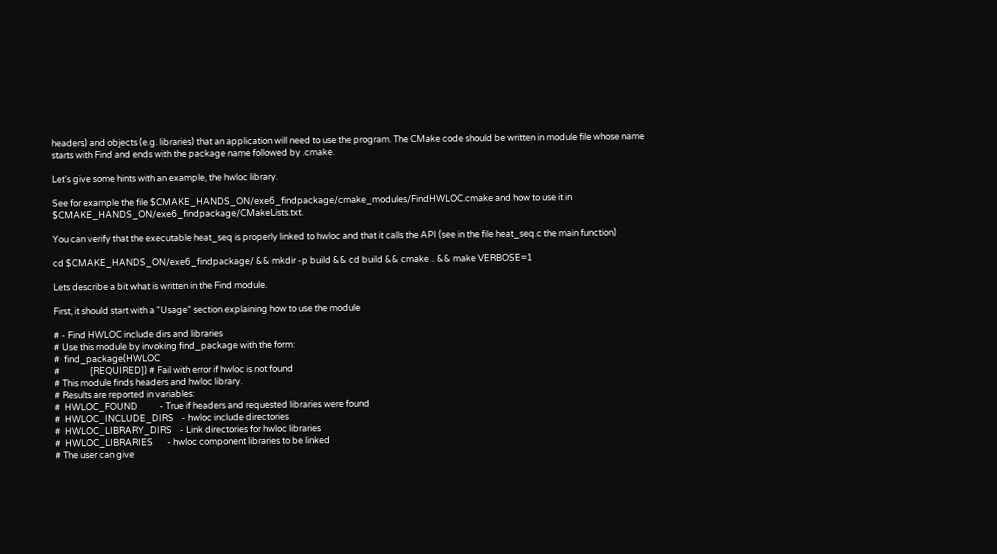headers) and objects (e.g. libraries) that an application will need to use the program. The CMake code should be written in module file whose name starts with Find and ends with the package name followed by .cmake.

Let's give some hints with an example, the hwloc library.

See for example the file $CMAKE_HANDS_ON/exe6_findpackage/cmake_modules/FindHWLOC.cmake and how to use it in $CMAKE_HANDS_ON/exe6_findpackage/CMakeLists.txt.

You can verify that the executable heat_seq is properly linked to hwloc and that it calls the API (see in the file heat_seq.c the main function)

cd $CMAKE_HANDS_ON/exe6_findpackage/ && mkdir -p build && cd build && cmake .. && make VERBOSE=1

Lets describe a bit what is written in the Find module.

First, it should start with a "Usage" section explaining how to use the module

# - Find HWLOC include dirs and libraries
# Use this module by invoking find_package with the form:
#  find_package(HWLOC
#               [REQUIRED]) # Fail with error if hwloc is not found
# This module finds headers and hwloc library.
# Results are reported in variables:
#  HWLOC_FOUND           - True if headers and requested libraries were found
#  HWLOC_INCLUDE_DIRS    - hwloc include directories
#  HWLOC_LIBRARY_DIRS    - Link directories for hwloc libraries
#  HWLOC_LIBRARIES       - hwloc component libraries to be linked
# The user can give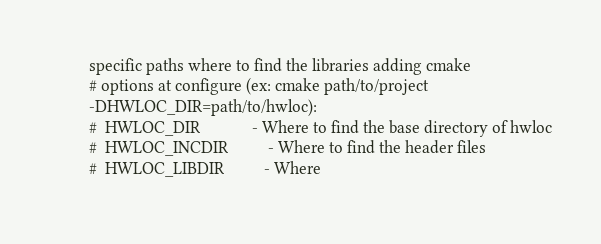specific paths where to find the libraries adding cmake
# options at configure (ex: cmake path/to/project -DHWLOC_DIR=path/to/hwloc):
#  HWLOC_DIR             - Where to find the base directory of hwloc
#  HWLOC_INCDIR          - Where to find the header files
#  HWLOC_LIBDIR          - Where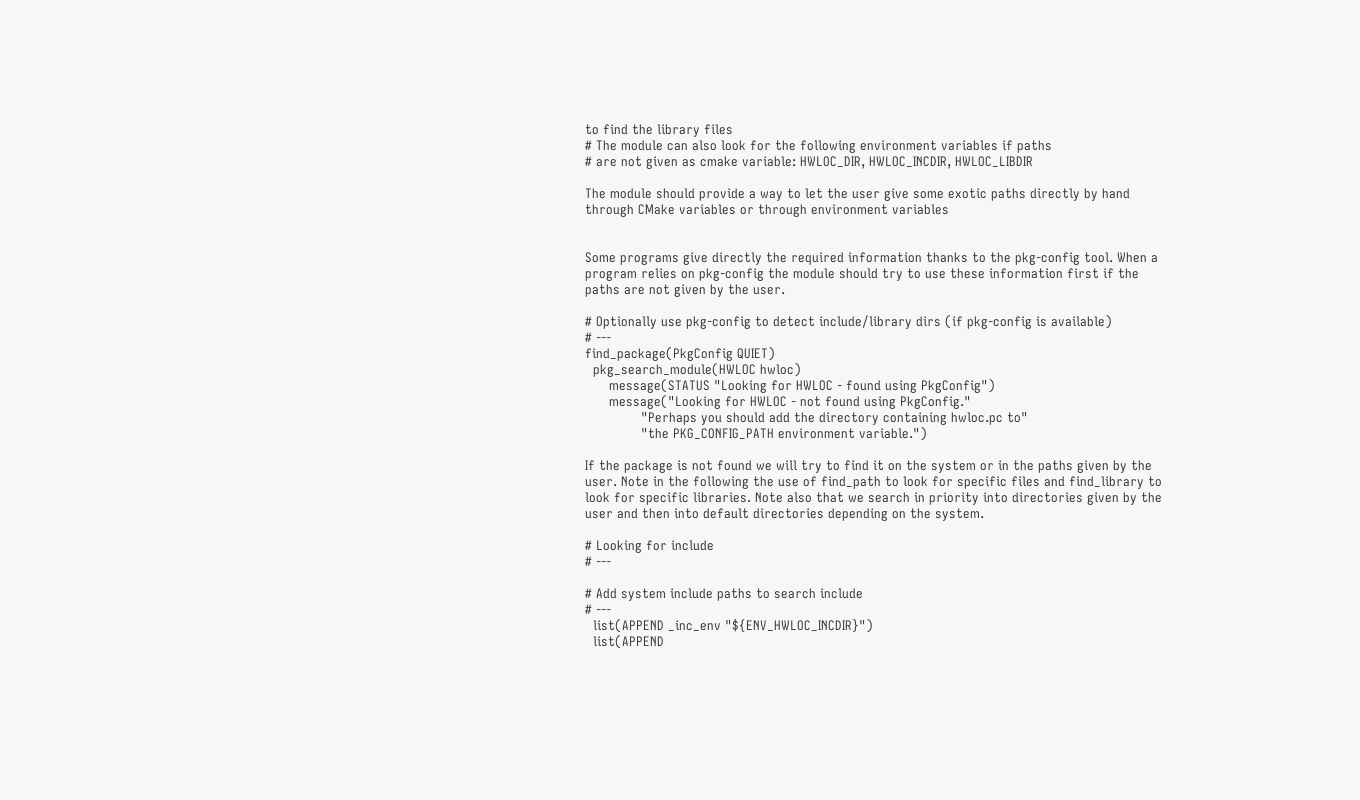to find the library files
# The module can also look for the following environment variables if paths
# are not given as cmake variable: HWLOC_DIR, HWLOC_INCDIR, HWLOC_LIBDIR

The module should provide a way to let the user give some exotic paths directly by hand through CMake variables or through environment variables


Some programs give directly the required information thanks to the pkg-config tool. When a program relies on pkg-config the module should try to use these information first if the paths are not given by the user.

# Optionally use pkg-config to detect include/library dirs (if pkg-config is available)
# ---
find_package(PkgConfig QUIET)
  pkg_search_module(HWLOC hwloc)
      message(STATUS "Looking for HWLOC - found using PkgConfig")
      message("Looking for HWLOC - not found using PkgConfig."
              "Perhaps you should add the directory containing hwloc.pc to"
              "the PKG_CONFIG_PATH environment variable.")

If the package is not found we will try to find it on the system or in the paths given by the user. Note in the following the use of find_path to look for specific files and find_library to look for specific libraries. Note also that we search in priority into directories given by the user and then into default directories depending on the system.

# Looking for include
# ---

# Add system include paths to search include
# ---
  list(APPEND _inc_env "${ENV_HWLOC_INCDIR}")
  list(APPEND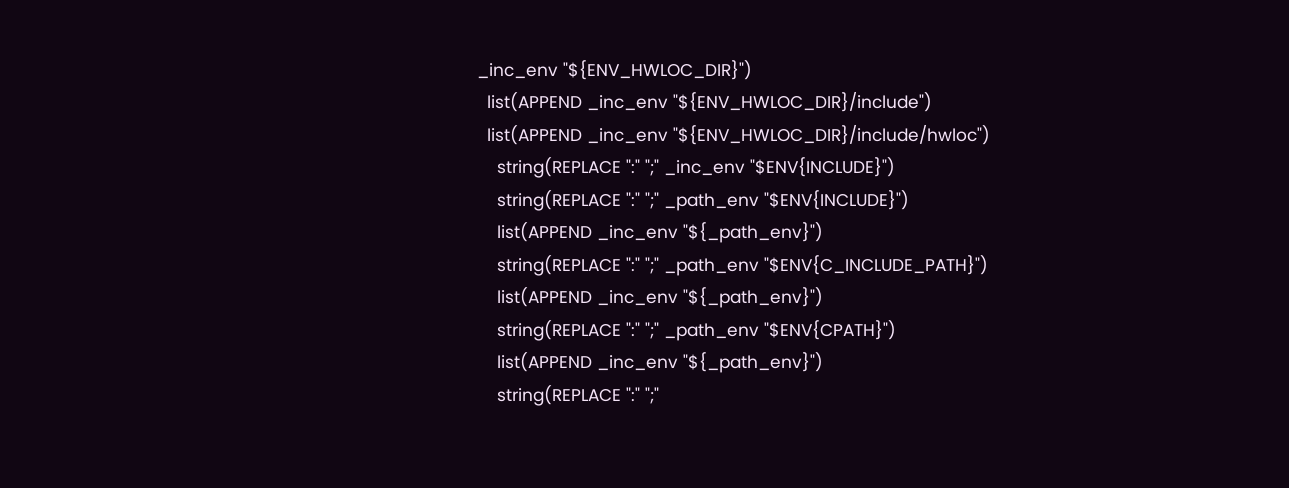_inc_env "${ENV_HWLOC_DIR}")
  list(APPEND _inc_env "${ENV_HWLOC_DIR}/include")
  list(APPEND _inc_env "${ENV_HWLOC_DIR}/include/hwloc")
    string(REPLACE ":" ";" _inc_env "$ENV{INCLUDE}")
    string(REPLACE ":" ";" _path_env "$ENV{INCLUDE}")
    list(APPEND _inc_env "${_path_env}")
    string(REPLACE ":" ";" _path_env "$ENV{C_INCLUDE_PATH}")
    list(APPEND _inc_env "${_path_env}")
    string(REPLACE ":" ";" _path_env "$ENV{CPATH}")
    list(APPEND _inc_env "${_path_env}")
    string(REPLACE ":" ";"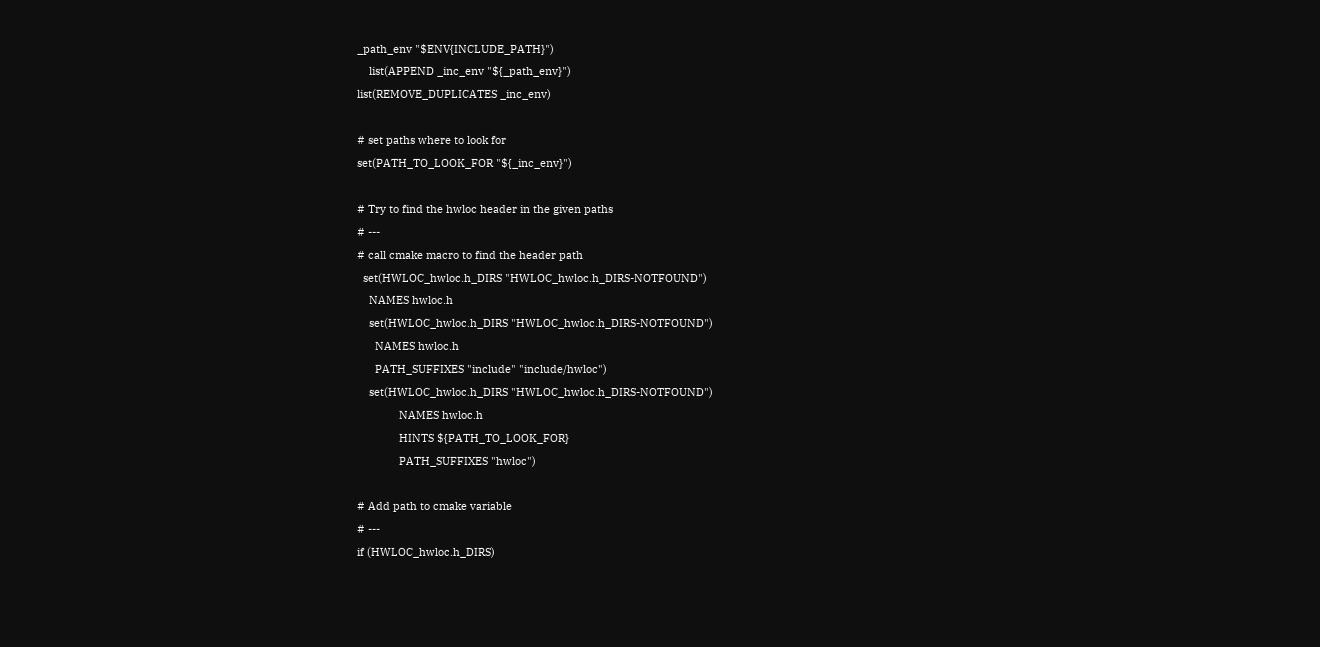_path_env "$ENV{INCLUDE_PATH}")
    list(APPEND _inc_env "${_path_env}")
list(REMOVE_DUPLICATES _inc_env)

# set paths where to look for
set(PATH_TO_LOOK_FOR "${_inc_env}")

# Try to find the hwloc header in the given paths
# ---
# call cmake macro to find the header path
  set(HWLOC_hwloc.h_DIRS "HWLOC_hwloc.h_DIRS-NOTFOUND")
    NAMES hwloc.h
    set(HWLOC_hwloc.h_DIRS "HWLOC_hwloc.h_DIRS-NOTFOUND")
      NAMES hwloc.h
      PATH_SUFFIXES "include" "include/hwloc")
    set(HWLOC_hwloc.h_DIRS "HWLOC_hwloc.h_DIRS-NOTFOUND")
              NAMES hwloc.h
              HINTS ${PATH_TO_LOOK_FOR}
              PATH_SUFFIXES "hwloc")

# Add path to cmake variable
# ---
if (HWLOC_hwloc.h_DIRS)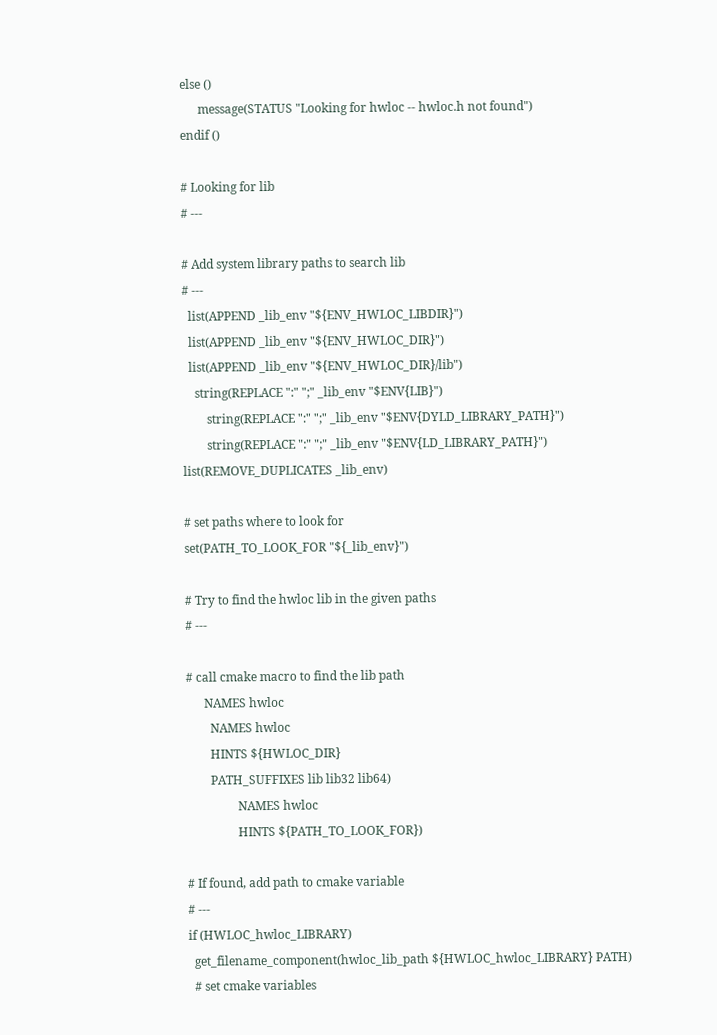else ()
      message(STATUS "Looking for hwloc -- hwloc.h not found")
endif ()

# Looking for lib
# ---

# Add system library paths to search lib
# ---
  list(APPEND _lib_env "${ENV_HWLOC_LIBDIR}")
  list(APPEND _lib_env "${ENV_HWLOC_DIR}")
  list(APPEND _lib_env "${ENV_HWLOC_DIR}/lib")
    string(REPLACE ":" ";" _lib_env "$ENV{LIB}")
        string(REPLACE ":" ";" _lib_env "$ENV{DYLD_LIBRARY_PATH}")
        string(REPLACE ":" ";" _lib_env "$ENV{LD_LIBRARY_PATH}")
list(REMOVE_DUPLICATES _lib_env)

# set paths where to look for
set(PATH_TO_LOOK_FOR "${_lib_env}")

# Try to find the hwloc lib in the given paths
# ---

# call cmake macro to find the lib path
      NAMES hwloc
        NAMES hwloc
        HINTS ${HWLOC_DIR}
        PATH_SUFFIXES lib lib32 lib64)
                 NAMES hwloc
                 HINTS ${PATH_TO_LOOK_FOR})

# If found, add path to cmake variable
# ---
if (HWLOC_hwloc_LIBRARY)
  get_filename_component(hwloc_lib_path ${HWLOC_hwloc_LIBRARY} PATH)
  # set cmake variables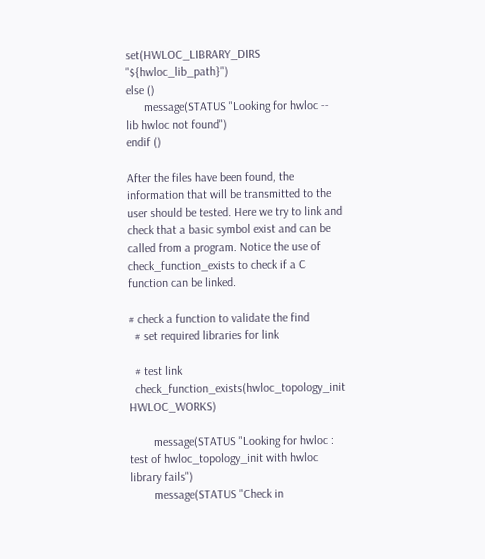set(HWLOC_LIBRARY_DIRS "${hwloc_lib_path}")
else ()
      message(STATUS "Looking for hwloc -- lib hwloc not found")
endif ()

After the files have been found, the information that will be transmitted to the user should be tested. Here we try to link and check that a basic symbol exist and can be called from a program. Notice the use of check_function_exists to check if a C function can be linked.

# check a function to validate the find
  # set required libraries for link

  # test link
  check_function_exists(hwloc_topology_init HWLOC_WORKS)

        message(STATUS "Looking for hwloc : test of hwloc_topology_init with hwloc library fails")
        message(STATUS "Check in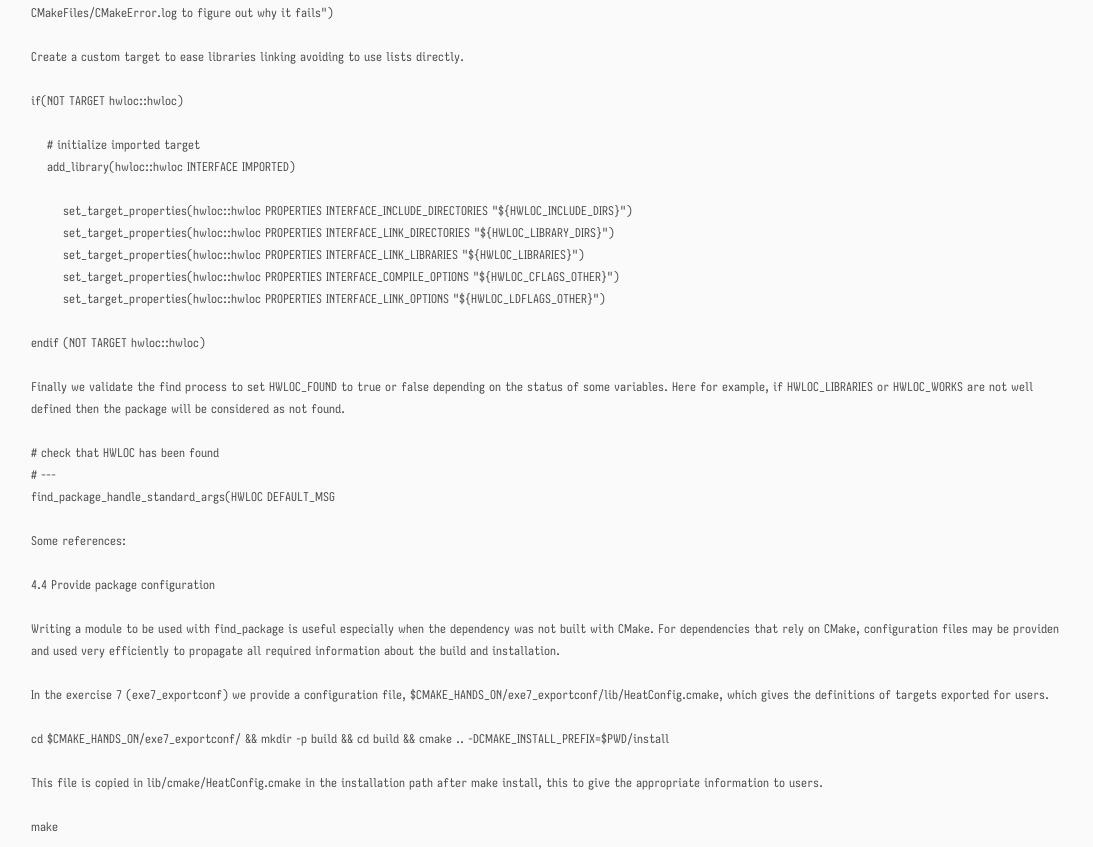CMakeFiles/CMakeError.log to figure out why it fails")

Create a custom target to ease libraries linking avoiding to use lists directly.

if(NOT TARGET hwloc::hwloc)

    # initialize imported target
    add_library(hwloc::hwloc INTERFACE IMPORTED)

        set_target_properties(hwloc::hwloc PROPERTIES INTERFACE_INCLUDE_DIRECTORIES "${HWLOC_INCLUDE_DIRS}")
        set_target_properties(hwloc::hwloc PROPERTIES INTERFACE_LINK_DIRECTORIES "${HWLOC_LIBRARY_DIRS}")
        set_target_properties(hwloc::hwloc PROPERTIES INTERFACE_LINK_LIBRARIES "${HWLOC_LIBRARIES}")
        set_target_properties(hwloc::hwloc PROPERTIES INTERFACE_COMPILE_OPTIONS "${HWLOC_CFLAGS_OTHER}")
        set_target_properties(hwloc::hwloc PROPERTIES INTERFACE_LINK_OPTIONS "${HWLOC_LDFLAGS_OTHER}")

endif (NOT TARGET hwloc::hwloc)

Finally we validate the find process to set HWLOC_FOUND to true or false depending on the status of some variables. Here for example, if HWLOC_LIBRARIES or HWLOC_WORKS are not well defined then the package will be considered as not found.

# check that HWLOC has been found
# ---
find_package_handle_standard_args(HWLOC DEFAULT_MSG

Some references:

4.4 Provide package configuration

Writing a module to be used with find_package is useful especially when the dependency was not built with CMake. For dependencies that rely on CMake, configuration files may be providen and used very efficiently to propagate all required information about the build and installation.

In the exercise 7 (exe7_exportconf) we provide a configuration file, $CMAKE_HANDS_ON/exe7_exportconf/lib/HeatConfig.cmake, which gives the definitions of targets exported for users.

cd $CMAKE_HANDS_ON/exe7_exportconf/ && mkdir -p build && cd build && cmake .. -DCMAKE_INSTALL_PREFIX=$PWD/install

This file is copied in lib/cmake/HeatConfig.cmake in the installation path after make install, this to give the appropriate information to users.

make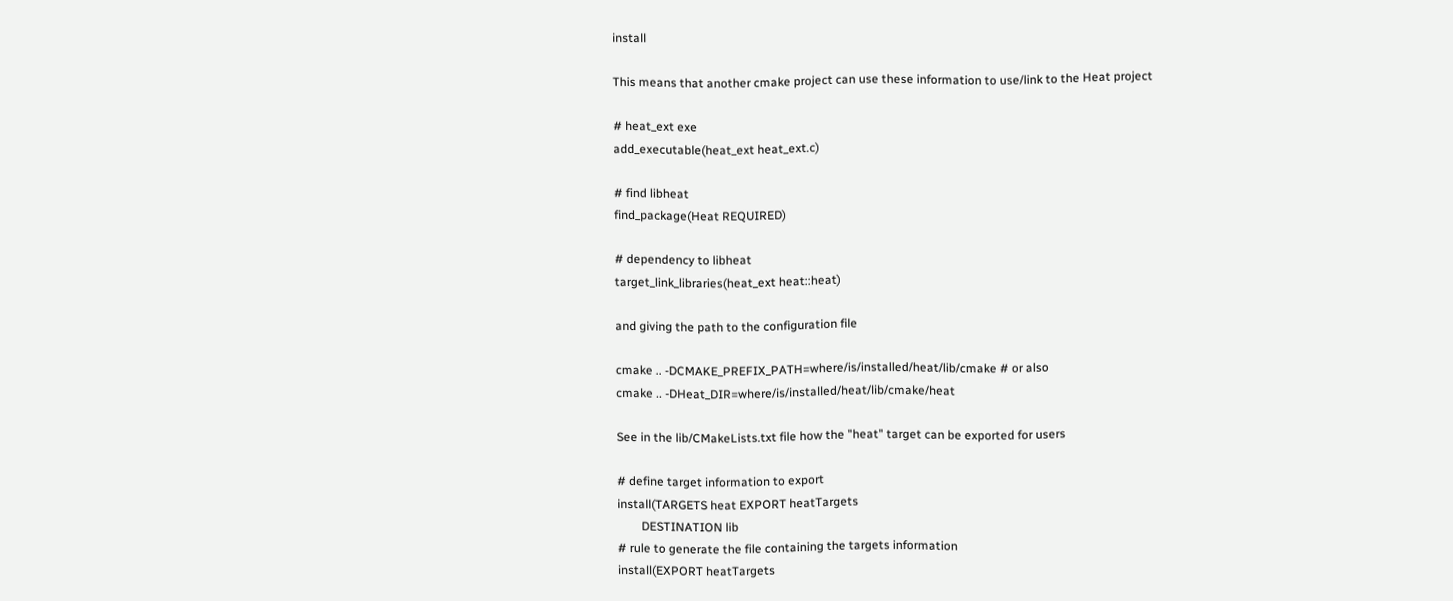install

This means that another cmake project can use these information to use/link to the Heat project

# heat_ext exe
add_executable(heat_ext heat_ext.c)

# find libheat
find_package(Heat REQUIRED)

# dependency to libheat
target_link_libraries(heat_ext heat::heat)

and giving the path to the configuration file

cmake .. -DCMAKE_PREFIX_PATH=where/is/installed/heat/lib/cmake # or also
cmake .. -DHeat_DIR=where/is/installed/heat/lib/cmake/heat

See in the lib/CMakeLists.txt file how the "heat" target can be exported for users

# define target information to export
install(TARGETS heat EXPORT heatTargets
        DESTINATION lib
# rule to generate the file containing the targets information
install(EXPORT heatTargets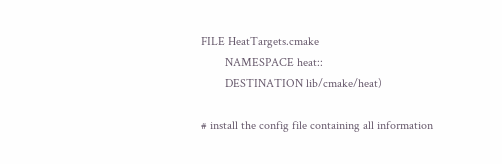FILE HeatTargets.cmake
        NAMESPACE heat::
        DESTINATION lib/cmake/heat)

# install the config file containing all information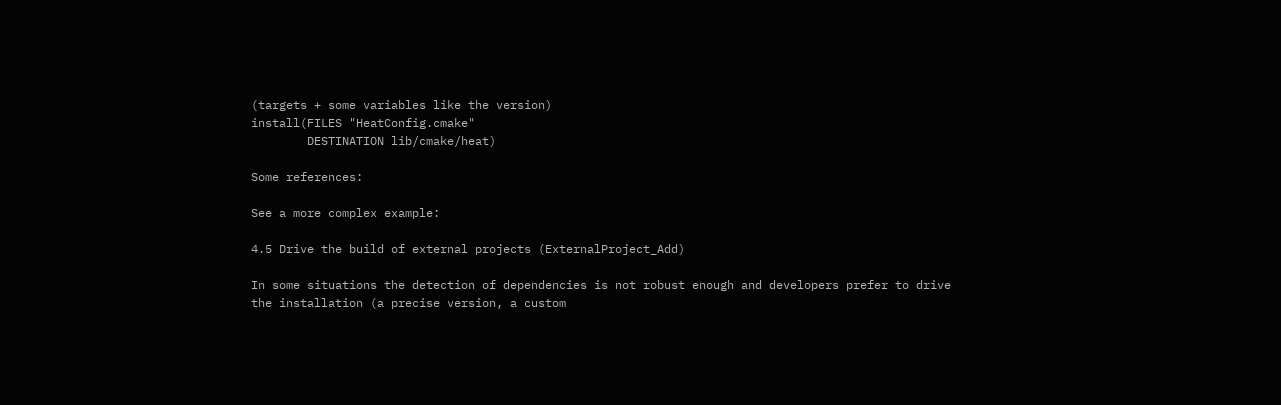(targets + some variables like the version)
install(FILES "HeatConfig.cmake"
        DESTINATION lib/cmake/heat)

Some references:

See a more complex example:

4.5 Drive the build of external projects (ExternalProject_Add)

In some situations the detection of dependencies is not robust enough and developers prefer to drive the installation (a precise version, a custom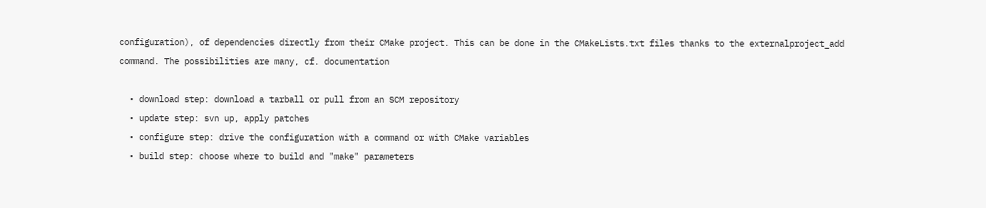configuration), of dependencies directly from their CMake project. This can be done in the CMakeLists.txt files thanks to the externalproject_add command. The possibilities are many, cf. documentation

  • download step: download a tarball or pull from an SCM repository
  • update step: svn up, apply patches
  • configure step: drive the configuration with a command or with CMake variables
  • build step: choose where to build and "make" parameters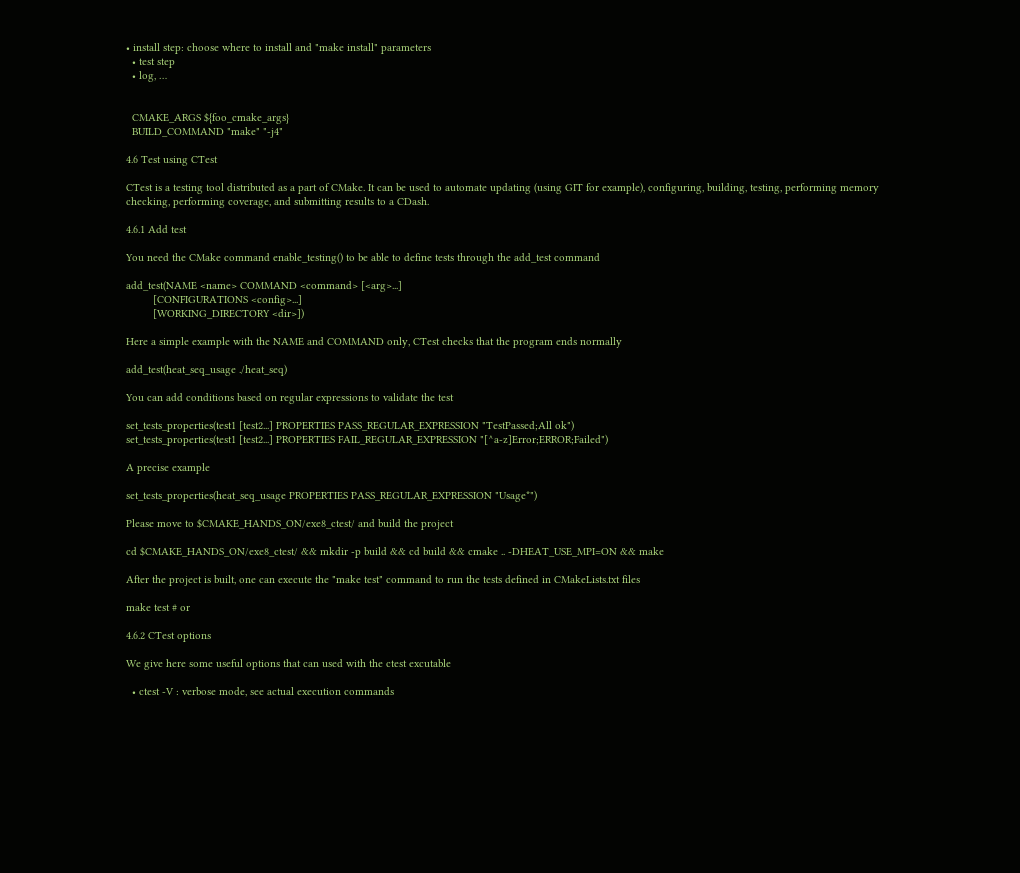• install step: choose where to install and "make install" parameters
  • test step
  • log, …


  CMAKE_ARGS ${foo_cmake_args}
  BUILD_COMMAND "make" "-j4"

4.6 Test using CTest

CTest is a testing tool distributed as a part of CMake. It can be used to automate updating (using GIT for example), configuring, building, testing, performing memory checking, performing coverage, and submitting results to a CDash.

4.6.1 Add test

You need the CMake command enable_testing() to be able to define tests through the add_test command

add_test(NAME <name> COMMAND <command> [<arg>...]
         [CONFIGURATIONS <config>...]
         [WORKING_DIRECTORY <dir>])

Here a simple example with the NAME and COMMAND only, CTest checks that the program ends normally

add_test(heat_seq_usage ./heat_seq)

You can add conditions based on regular expressions to validate the test

set_tests_properties(test1 [test2...] PROPERTIES PASS_REGULAR_EXPRESSION "TestPassed;All ok")
set_tests_properties(test1 [test2...] PROPERTIES FAIL_REGULAR_EXPRESSION "[^a-z]Error;ERROR;Failed")

A precise example

set_tests_properties(heat_seq_usage PROPERTIES PASS_REGULAR_EXPRESSION "Usage*")

Please move to $CMAKE_HANDS_ON/exe8_ctest/ and build the project

cd $CMAKE_HANDS_ON/exe8_ctest/ && mkdir -p build && cd build && cmake .. -DHEAT_USE_MPI=ON && make

After the project is built, one can execute the "make test" command to run the tests defined in CMakeLists.txt files

make test # or

4.6.2 CTest options

We give here some useful options that can used with the ctest excutable

  • ctest -V : verbose mode, see actual execution commands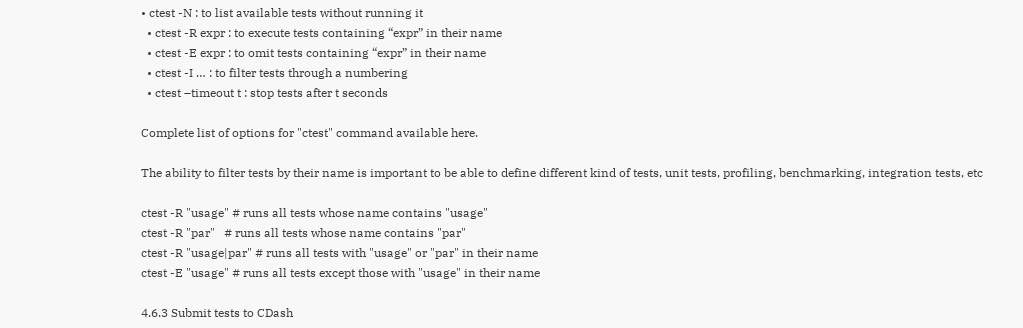• ctest -N : to list available tests without running it
  • ctest -R expr : to execute tests containing “expr” in their name
  • ctest -E expr : to omit tests containing “expr” in their name
  • ctest -I … : to filter tests through a numbering
  • ctest –timeout t : stop tests after t seconds

Complete list of options for "ctest" command available here.

The ability to filter tests by their name is important to be able to define different kind of tests, unit tests, profiling, benchmarking, integration tests, etc

ctest -R "usage" # runs all tests whose name contains "usage"
ctest -R "par"   # runs all tests whose name contains "par"
ctest -R "usage|par" # runs all tests with "usage" or "par" in their name
ctest -E "usage" # runs all tests except those with "usage" in their name

4.6.3 Submit tests to CDash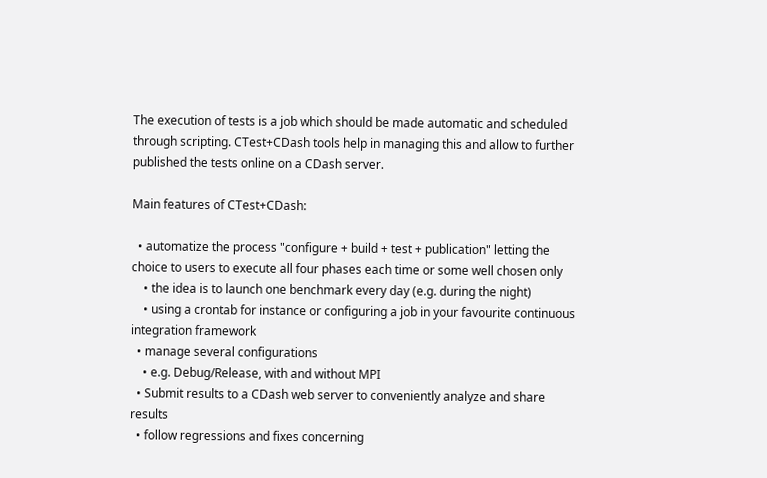The execution of tests is a job which should be made automatic and scheduled through scripting. CTest+CDash tools help in managing this and allow to further published the tests online on a CDash server.

Main features of CTest+CDash:

  • automatize the process "configure + build + test + publication" letting the choice to users to execute all four phases each time or some well chosen only
    • the idea is to launch one benchmark every day (e.g. during the night)
    • using a crontab for instance or configuring a job in your favourite continuous integration framework
  • manage several configurations
    • e.g. Debug/Release, with and without MPI
  • Submit results to a CDash web server to conveniently analyze and share results
  • follow regressions and fixes concerning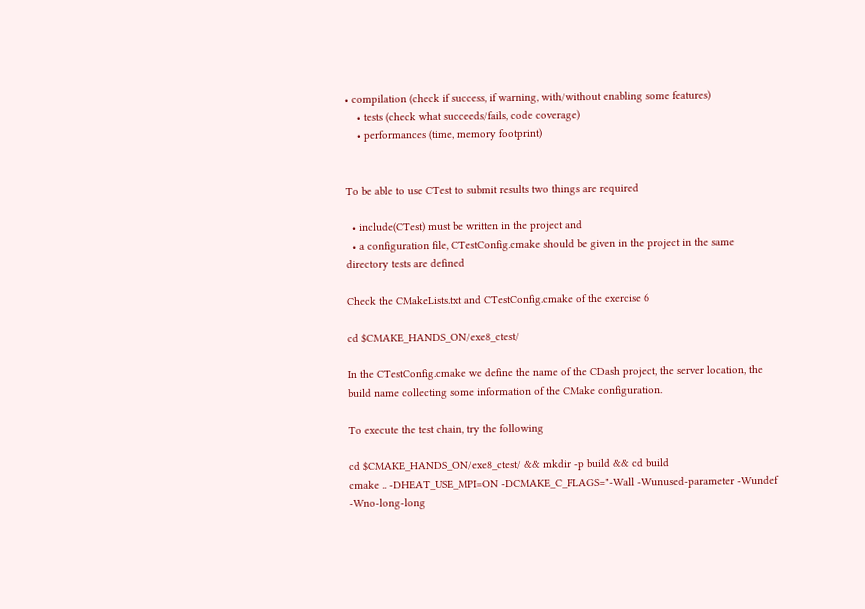• compilation (check if success, if warning, with/without enabling some features)
    • tests (check what succeeds/fails, code coverage)
    • performances (time, memory footprint)


To be able to use CTest to submit results two things are required

  • include(CTest) must be written in the project and
  • a configuration file, CTestConfig.cmake should be given in the project in the same directory tests are defined

Check the CMakeLists.txt and CTestConfig.cmake of the exercise 6

cd $CMAKE_HANDS_ON/exe8_ctest/

In the CTestConfig.cmake we define the name of the CDash project, the server location, the build name collecting some information of the CMake configuration.

To execute the test chain, try the following

cd $CMAKE_HANDS_ON/exe8_ctest/ && mkdir -p build && cd build
cmake .. -DHEAT_USE_MPI=ON -DCMAKE_C_FLAGS="-Wall -Wunused-parameter -Wundef -Wno-long-long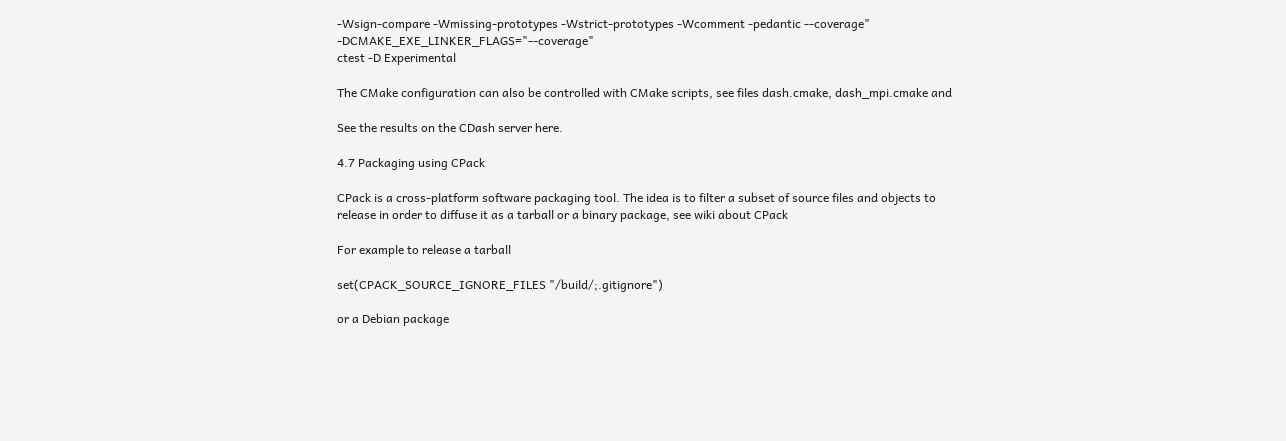-Wsign-compare -Wmissing-prototypes -Wstrict-prototypes -Wcomment -pedantic --coverage" -DCMAKE_EXE_LINKER_FLAGS="--coverage"
ctest -D Experimental

The CMake configuration can also be controlled with CMake scripts, see files dash.cmake, dash_mpi.cmake and

See the results on the CDash server here.

4.7 Packaging using CPack

CPack is a cross-platform software packaging tool. The idea is to filter a subset of source files and objects to release in order to diffuse it as a tarball or a binary package, see wiki about CPack

For example to release a tarball

set(CPACK_SOURCE_IGNORE_FILES "/build/;.gitignore")

or a Debian package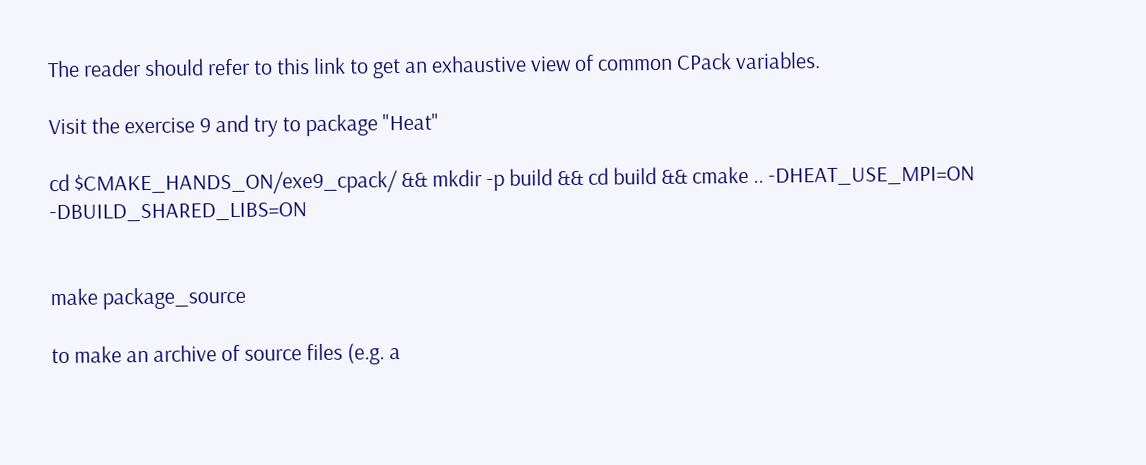The reader should refer to this link to get an exhaustive view of common CPack variables.

Visit the exercise 9 and try to package "Heat"

cd $CMAKE_HANDS_ON/exe9_cpack/ && mkdir -p build && cd build && cmake .. -DHEAT_USE_MPI=ON -DBUILD_SHARED_LIBS=ON


make package_source

to make an archive of source files (e.g. a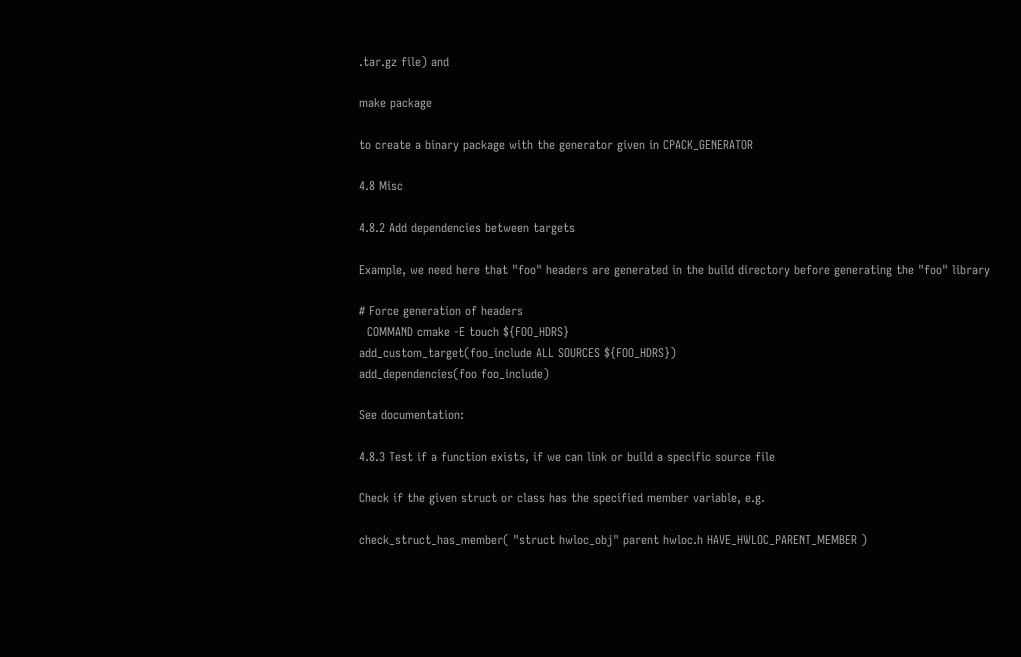.tar.gz file) and

make package

to create a binary package with the generator given in CPACK_GENERATOR

4.8 Misc

4.8.2 Add dependencies between targets

Example, we need here that "foo" headers are generated in the build directory before generating the "foo" library

# Force generation of headers
  COMMAND cmake -E touch ${FOO_HDRS}
add_custom_target(foo_include ALL SOURCES ${FOO_HDRS})
add_dependencies(foo foo_include)

See documentation:

4.8.3 Test if a function exists, if we can link or build a specific source file

Check if the given struct or class has the specified member variable, e.g.

check_struct_has_member( "struct hwloc_obj" parent hwloc.h HAVE_HWLOC_PARENT_MEMBER )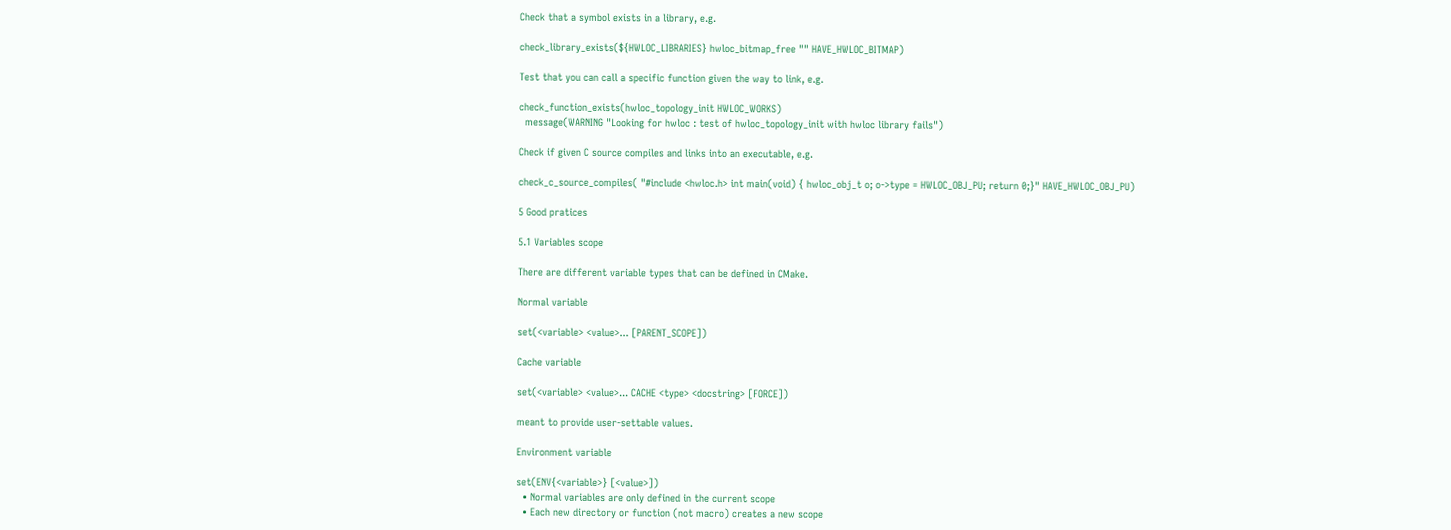Check that a symbol exists in a library, e.g.

check_library_exists(${HWLOC_LIBRARIES} hwloc_bitmap_free "" HAVE_HWLOC_BITMAP)

Test that you can call a specific function given the way to link, e.g.

check_function_exists(hwloc_topology_init HWLOC_WORKS)
  message(WARNING "Looking for hwloc : test of hwloc_topology_init with hwloc library fails")

Check if given C source compiles and links into an executable, e.g.

check_c_source_compiles( "#include <hwloc.h> int main(void) { hwloc_obj_t o; o->type = HWLOC_OBJ_PU; return 0;}" HAVE_HWLOC_OBJ_PU)

5 Good pratices

5.1 Variables scope

There are different variable types that can be defined in CMake.

Normal variable

set(<variable> <value>... [PARENT_SCOPE])

Cache variable

set(<variable> <value>... CACHE <type> <docstring> [FORCE])

meant to provide user-settable values.

Environment variable

set(ENV{<variable>} [<value>])
  • Normal variables are only defined in the current scope
  • Each new directory or function (not macro) creates a new scope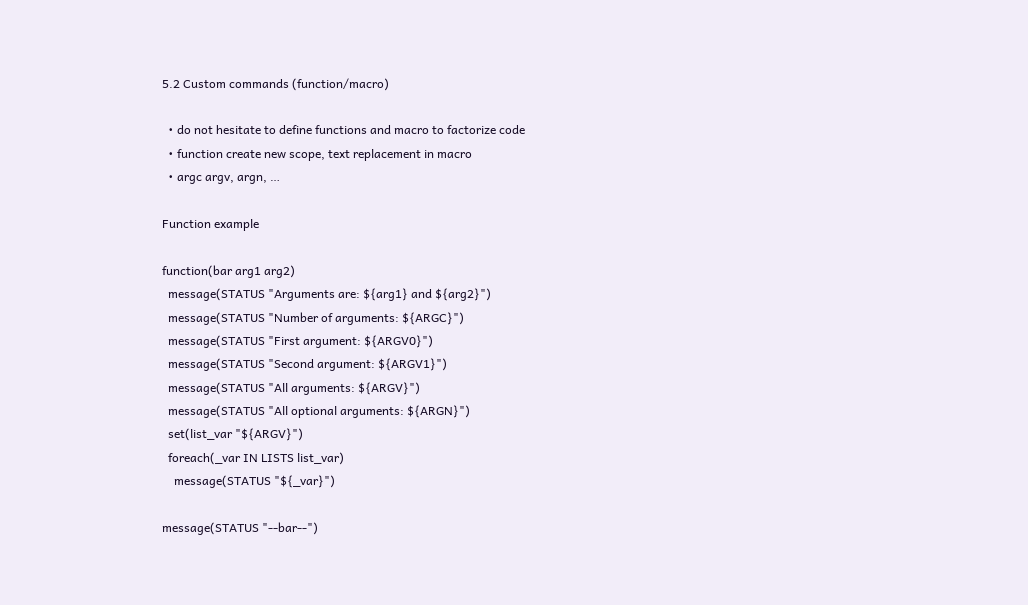5.2 Custom commands (function/macro)

  • do not hesitate to define functions and macro to factorize code
  • function create new scope, text replacement in macro
  • argc argv, argn, …

Function example

function(bar arg1 arg2)
  message(STATUS "Arguments are: ${arg1} and ${arg2}")
  message(STATUS "Number of arguments: ${ARGC}")
  message(STATUS "First argument: ${ARGV0}")
  message(STATUS "Second argument: ${ARGV1}")
  message(STATUS "All arguments: ${ARGV}")
  message(STATUS "All optional arguments: ${ARGN}")
  set(list_var "${ARGV}")
  foreach(_var IN LISTS list_var)
    message(STATUS "${_var}")

message(STATUS "--bar--")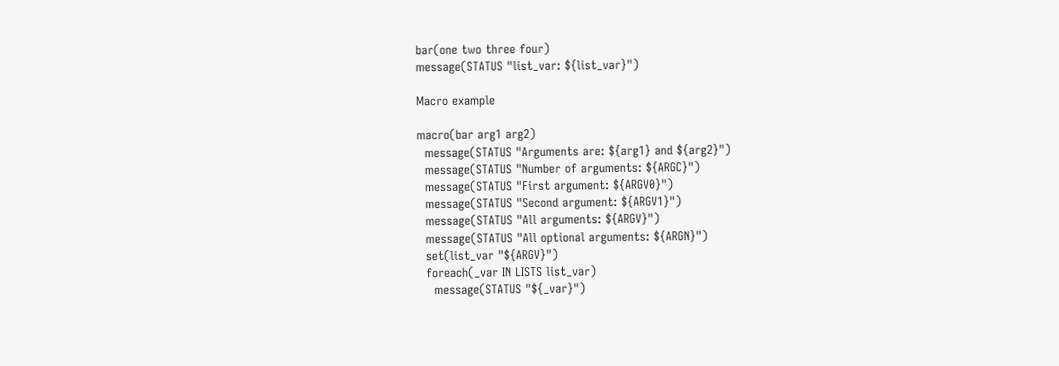bar(one two three four)
message(STATUS "list_var: ${list_var}")

Macro example

macro(bar arg1 arg2)
  message(STATUS "Arguments are: ${arg1} and ${arg2}")
  message(STATUS "Number of arguments: ${ARGC}")
  message(STATUS "First argument: ${ARGV0}")
  message(STATUS "Second argument: ${ARGV1}")
  message(STATUS "All arguments: ${ARGV}")
  message(STATUS "All optional arguments: ${ARGN}")
  set(list_var "${ARGV}")
  foreach(_var IN LISTS list_var)
    message(STATUS "${_var}")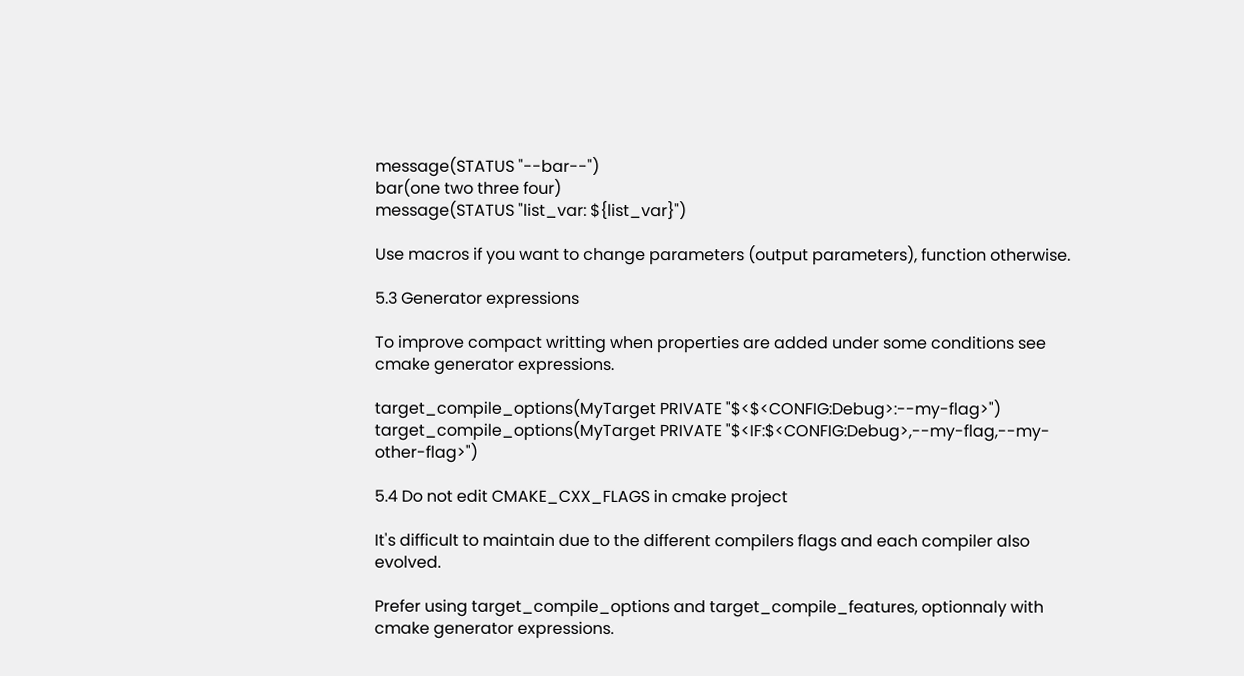message(STATUS "--bar--")
bar(one two three four)
message(STATUS "list_var: ${list_var}")

Use macros if you want to change parameters (output parameters), function otherwise.

5.3 Generator expressions

To improve compact writting when properties are added under some conditions see cmake generator expressions.

target_compile_options(MyTarget PRIVATE "$<$<CONFIG:Debug>:--my-flag>")
target_compile_options(MyTarget PRIVATE "$<IF:$<CONFIG:Debug>,--my-flag,--my-other-flag>")

5.4 Do not edit CMAKE_CXX_FLAGS in cmake project

It's difficult to maintain due to the different compilers flags and each compiler also evolved.

Prefer using target_compile_options and target_compile_features, optionnaly with cmake generator expressions.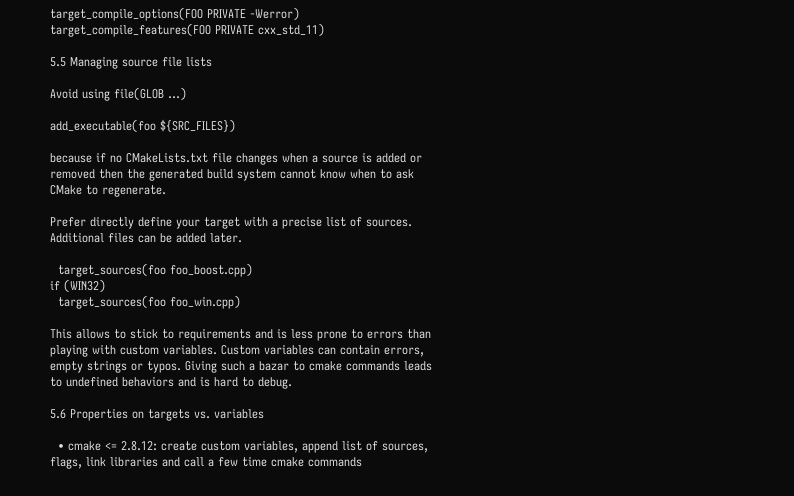target_compile_options(FOO PRIVATE -Werror)
target_compile_features(FOO PRIVATE cxx_std_11)

5.5 Managing source file lists

Avoid using file(GLOB …)

add_executable(foo ${SRC_FILES})

because if no CMakeLists.txt file changes when a source is added or removed then the generated build system cannot know when to ask CMake to regenerate.

Prefer directly define your target with a precise list of sources. Additional files can be added later.

  target_sources(foo foo_boost.cpp)
if (WIN32)
  target_sources(foo foo_win.cpp)

This allows to stick to requirements and is less prone to errors than playing with custom variables. Custom variables can contain errors, empty strings or typos. Giving such a bazar to cmake commands leads to undefined behaviors and is hard to debug.

5.6 Properties on targets vs. variables

  • cmake <= 2.8.12: create custom variables, append list of sources, flags, link libraries and call a few time cmake commands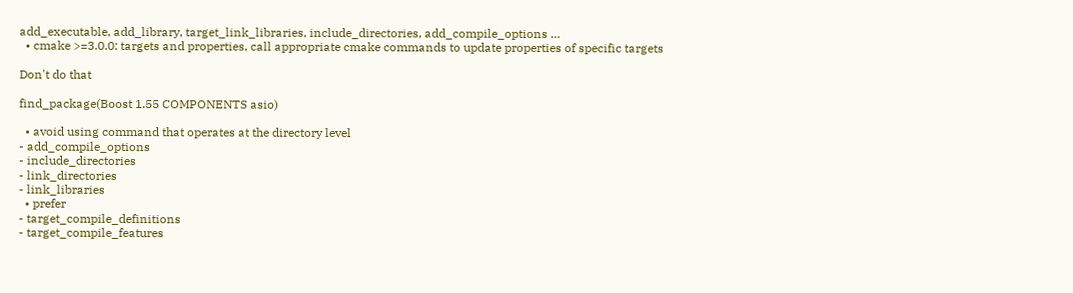add_executable, add_library, target_link_libraries, include_directories, add_compile_options …
  • cmake >=3.0.0: targets and properties, call appropriate cmake commands to update properties of specific targets

Don't do that

find_package(Boost 1.55 COMPONENTS asio)

  • avoid using command that operates at the directory level
- add_compile_options
- include_directories
- link_directories
- link_libraries
  • prefer
- target_compile_definitions
- target_compile_features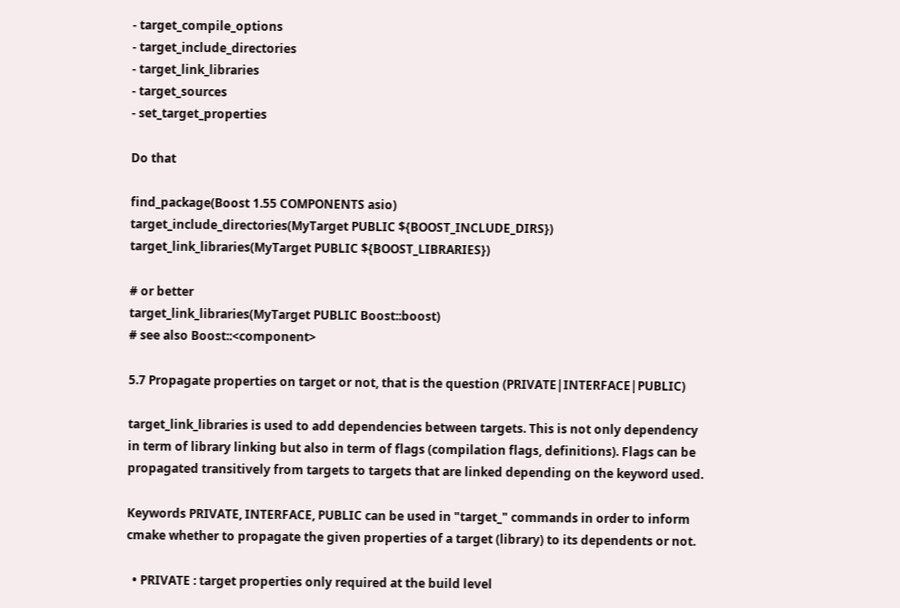- target_compile_options
- target_include_directories
- target_link_libraries
- target_sources
- set_target_properties

Do that

find_package(Boost 1.55 COMPONENTS asio)
target_include_directories(MyTarget PUBLIC ${BOOST_INCLUDE_DIRS})
target_link_libraries(MyTarget PUBLIC ${BOOST_LIBRARIES})

# or better
target_link_libraries(MyTarget PUBLIC Boost::boost)
# see also Boost::<component>

5.7 Propagate properties on target or not, that is the question (PRIVATE|INTERFACE|PUBLIC)

target_link_libraries is used to add dependencies between targets. This is not only dependency in term of library linking but also in term of flags (compilation flags, definitions). Flags can be propagated transitively from targets to targets that are linked depending on the keyword used.

Keywords PRIVATE, INTERFACE, PUBLIC can be used in "target_" commands in order to inform cmake whether to propagate the given properties of a target (library) to its dependents or not.

  • PRIVATE : target properties only required at the build level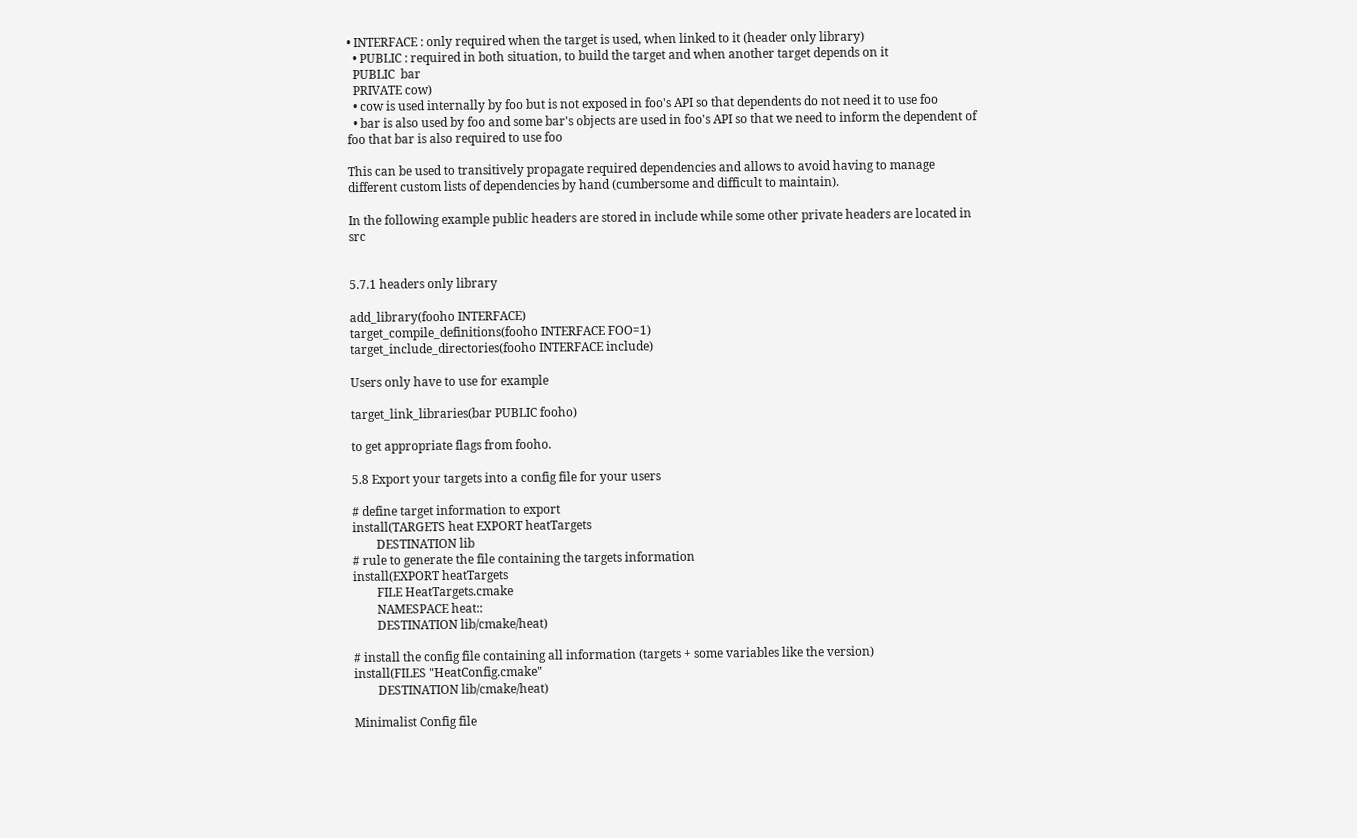• INTERFACE : only required when the target is used, when linked to it (header only library)
  • PUBLIC : required in both situation, to build the target and when another target depends on it
  PUBLIC  bar
  PRIVATE cow)
  • cow is used internally by foo but is not exposed in foo's API so that dependents do not need it to use foo
  • bar is also used by foo and some bar's objects are used in foo's API so that we need to inform the dependent of foo that bar is also required to use foo

This can be used to transitively propagate required dependencies and allows to avoid having to manage different custom lists of dependencies by hand (cumbersome and difficult to maintain).

In the following example public headers are stored in include while some other private headers are located in src


5.7.1 headers only library

add_library(fooho INTERFACE)
target_compile_definitions(fooho INTERFACE FOO=1)
target_include_directories(fooho INTERFACE include)

Users only have to use for example

target_link_libraries(bar PUBLIC fooho)

to get appropriate flags from fooho.

5.8 Export your targets into a config file for your users

# define target information to export
install(TARGETS heat EXPORT heatTargets
        DESTINATION lib
# rule to generate the file containing the targets information
install(EXPORT heatTargets
        FILE HeatTargets.cmake
        NAMESPACE heat::
        DESTINATION lib/cmake/heat)

# install the config file containing all information (targets + some variables like the version)
install(FILES "HeatConfig.cmake"
        DESTINATION lib/cmake/heat)

Minimalist Config file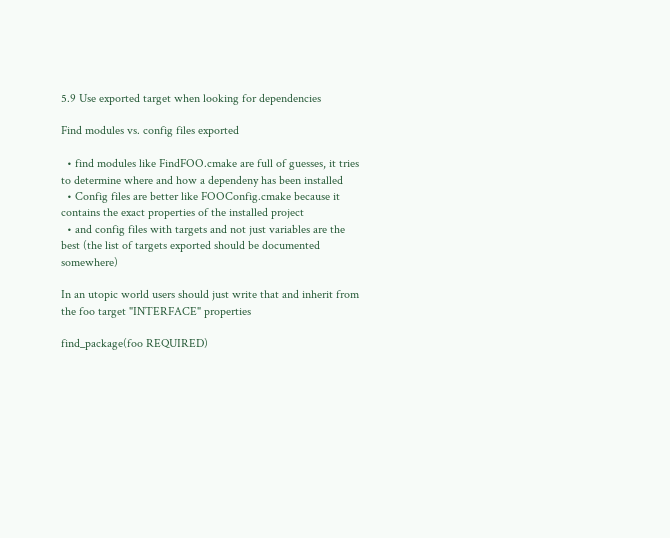5.9 Use exported target when looking for dependencies

Find modules vs. config files exported

  • find modules like FindFOO.cmake are full of guesses, it tries to determine where and how a dependeny has been installed
  • Config files are better like FOOConfig.cmake because it contains the exact properties of the installed project
  • and config files with targets and not just variables are the best (the list of targets exported should be documented somewhere)

In an utopic world users should just write that and inherit from the foo target "INTERFACE" properties

find_package(foo REQUIRED)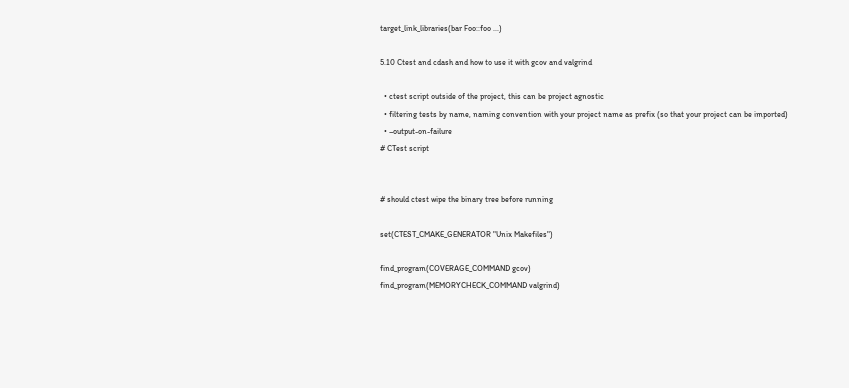target_link_libraries(bar Foo::foo ...)

5.10 Ctest and cdash and how to use it with gcov and valgrind

  • ctest script outside of the project, this can be project agnostic
  • filtering tests by name, naming convention with your project name as prefix (so that your project can be imported)
  • –output-on-failure
# CTest script


# should ctest wipe the binary tree before running

set(CTEST_CMAKE_GENERATOR "Unix Makefiles")

find_program(COVERAGE_COMMAND gcov)
find_program(MEMORYCHECK_COMMAND valgrind)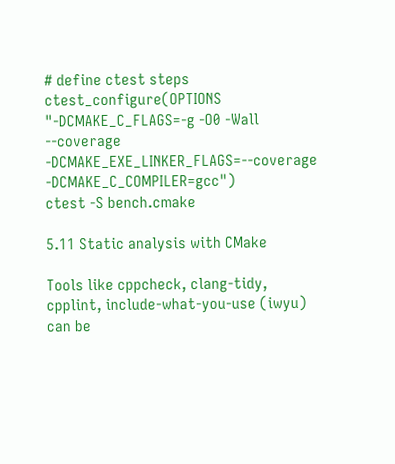# define ctest steps
ctest_configure(OPTIONS "-DCMAKE_C_FLAGS=-g -O0 -Wall --coverage -DCMAKE_EXE_LINKER_FLAGS=--coverage -DCMAKE_C_COMPILER=gcc")
ctest -S bench.cmake

5.11 Static analysis with CMake

Tools like cppcheck, clang-tidy, cpplint, include-what-you-use (iwyu) can be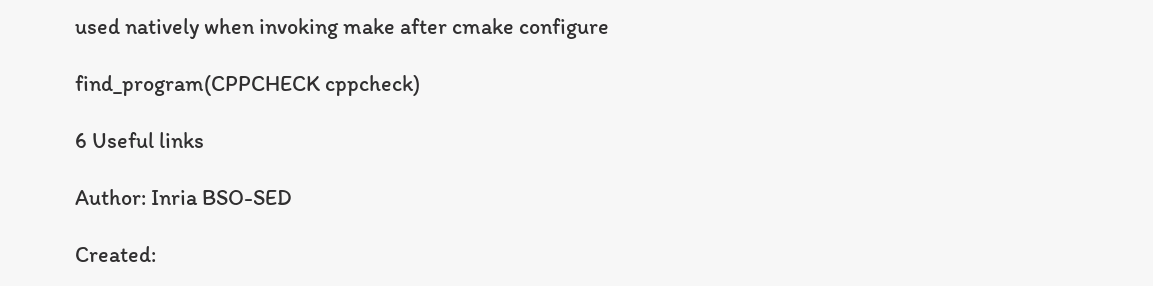used natively when invoking make after cmake configure

find_program(CPPCHECK cppcheck)

6 Useful links

Author: Inria BSO-SED

Created: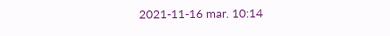2021-11-16 mar. 10:14